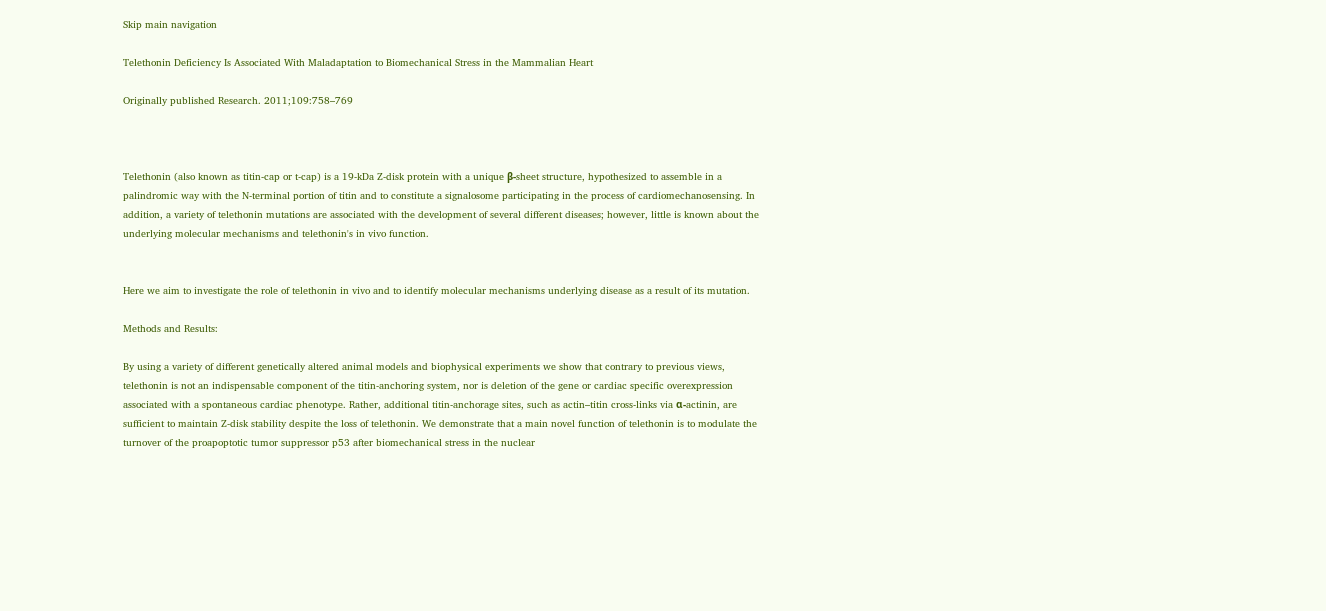Skip main navigation

Telethonin Deficiency Is Associated With Maladaptation to Biomechanical Stress in the Mammalian Heart

Originally published Research. 2011;109:758–769



Telethonin (also known as titin-cap or t-cap) is a 19-kDa Z-disk protein with a unique β-sheet structure, hypothesized to assemble in a palindromic way with the N-terminal portion of titin and to constitute a signalosome participating in the process of cardiomechanosensing. In addition, a variety of telethonin mutations are associated with the development of several different diseases; however, little is known about the underlying molecular mechanisms and telethonin's in vivo function.


Here we aim to investigate the role of telethonin in vivo and to identify molecular mechanisms underlying disease as a result of its mutation.

Methods and Results:

By using a variety of different genetically altered animal models and biophysical experiments we show that contrary to previous views, telethonin is not an indispensable component of the titin-anchoring system, nor is deletion of the gene or cardiac specific overexpression associated with a spontaneous cardiac phenotype. Rather, additional titin-anchorage sites, such as actin–titin cross-links via α-actinin, are sufficient to maintain Z-disk stability despite the loss of telethonin. We demonstrate that a main novel function of telethonin is to modulate the turnover of the proapoptotic tumor suppressor p53 after biomechanical stress in the nuclear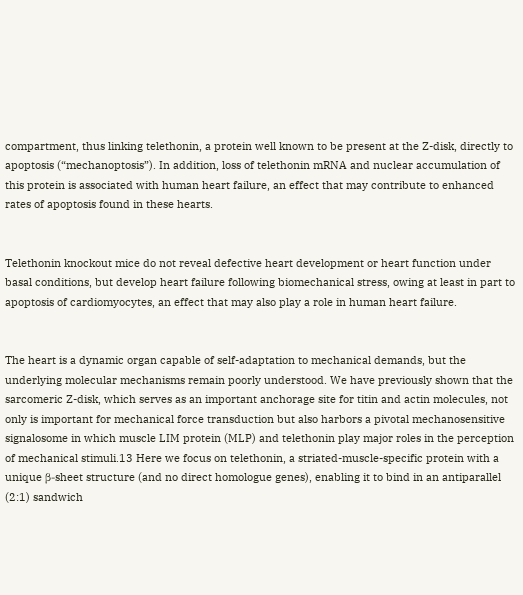compartment, thus linking telethonin, a protein well known to be present at the Z-disk, directly to apoptosis (“mechanoptosis”). In addition, loss of telethonin mRNA and nuclear accumulation of this protein is associated with human heart failure, an effect that may contribute to enhanced rates of apoptosis found in these hearts.


Telethonin knockout mice do not reveal defective heart development or heart function under basal conditions, but develop heart failure following biomechanical stress, owing at least in part to apoptosis of cardiomyocytes, an effect that may also play a role in human heart failure.


The heart is a dynamic organ capable of self-adaptation to mechanical demands, but the underlying molecular mechanisms remain poorly understood. We have previously shown that the sarcomeric Z-disk, which serves as an important anchorage site for titin and actin molecules, not only is important for mechanical force transduction but also harbors a pivotal mechanosensitive signalosome in which muscle LIM protein (MLP) and telethonin play major roles in the perception of mechanical stimuli.13 Here we focus on telethonin, a striated-muscle-specific protein with a unique β-sheet structure (and no direct homologue genes), enabling it to bind in an antiparallel (2:1) sandwich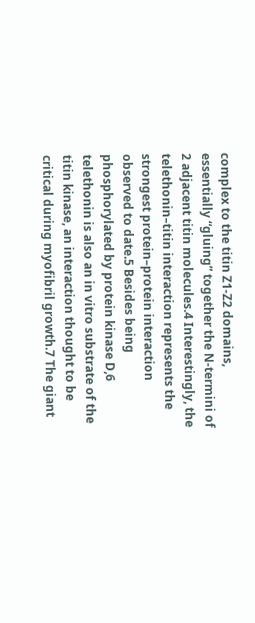complex to the titin Z1-Z2 domains, essentially “gluing” together the N-termini of 2 adjacent titin molecules.4 Interestingly, the telethonin–titin interaction represents the strongest protein–protein interaction observed to date.5 Besides being phosphorylated by protein kinase D,6 telethonin is also an in vitro substrate of the titin kinase, an interaction thought to be critical during myofibril growth.7 The giant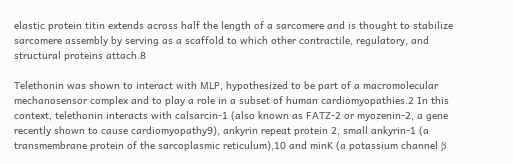elastic protein titin extends across half the length of a sarcomere and is thought to stabilize sarcomere assembly by serving as a scaffold to which other contractile, regulatory, and structural proteins attach.8

Telethonin was shown to interact with MLP, hypothesized to be part of a macromolecular mechanosensor complex and to play a role in a subset of human cardiomyopathies.2 In this context, telethonin interacts with calsarcin-1 (also known as FATZ-2 or myozenin-2, a gene recently shown to cause cardiomyopathy9), ankyrin repeat protein 2, small ankyrin-1 (a transmembrane protein of the sarcoplasmic reticulum),10 and minK (a potassium channel β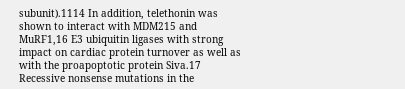subunit).1114 In addition, telethonin was shown to interact with MDM215 and MuRF1,16 E3 ubiquitin ligases with strong impact on cardiac protein turnover as well as with the proapoptotic protein Siva.17 Recessive nonsense mutations in the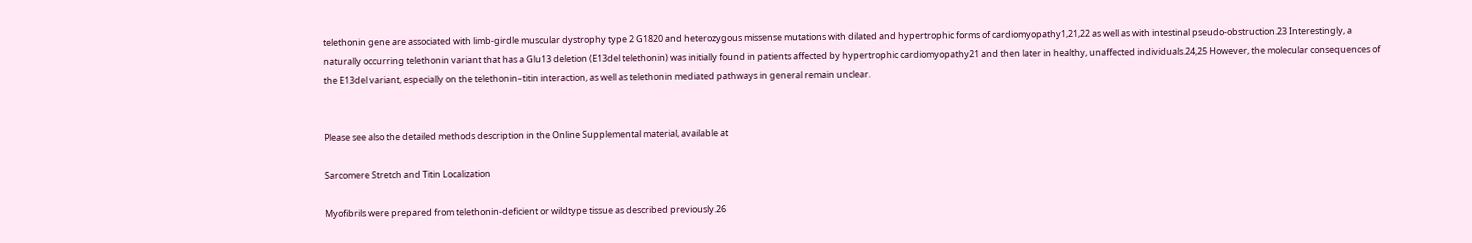telethonin gene are associated with limb-girdle muscular dystrophy type 2 G1820 and heterozygous missense mutations with dilated and hypertrophic forms of cardiomyopathy1,21,22 as well as with intestinal pseudo-obstruction.23 Interestingly, a naturally occurring telethonin variant that has a Glu13 deletion (E13del telethonin) was initially found in patients affected by hypertrophic cardiomyopathy21 and then later in healthy, unaffected individuals.24,25 However, the molecular consequences of the E13del variant, especially on the telethonin–titin interaction, as well as telethonin mediated pathways in general remain unclear.


Please see also the detailed methods description in the Online Supplemental material, available at

Sarcomere Stretch and Titin Localization

Myofibrils were prepared from telethonin-deficient or wildtype tissue as described previously.26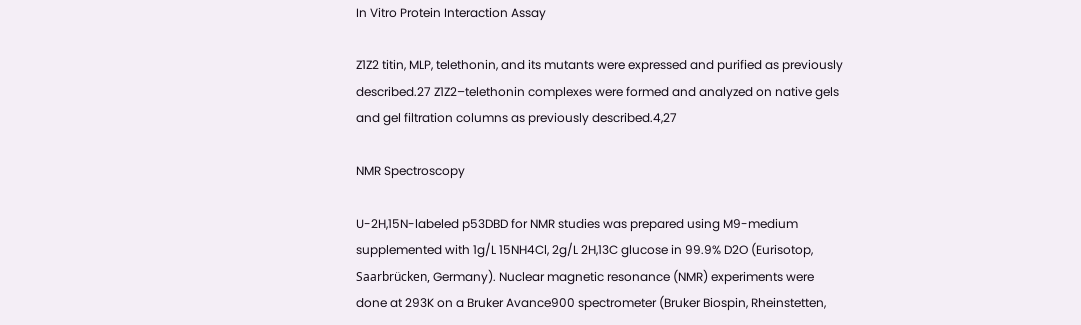In Vitro Protein Interaction Assay

Z1Z2 titin, MLP, telethonin, and its mutants were expressed and purified as previously described.27 Z1Z2–telethonin complexes were formed and analyzed on native gels and gel filtration columns as previously described.4,27

NMR Spectroscopy

U-2H,15N-labeled p53DBD for NMR studies was prepared using M9-medium supplemented with 1g/L 15NH4Cl, 2g/L 2H,13C glucose in 99.9% D2O (Eurisotop, Saarbrücken, Germany). Nuclear magnetic resonance (NMR) experiments were done at 293K on a Bruker Avance900 spectrometer (Bruker Biospin, Rheinstetten,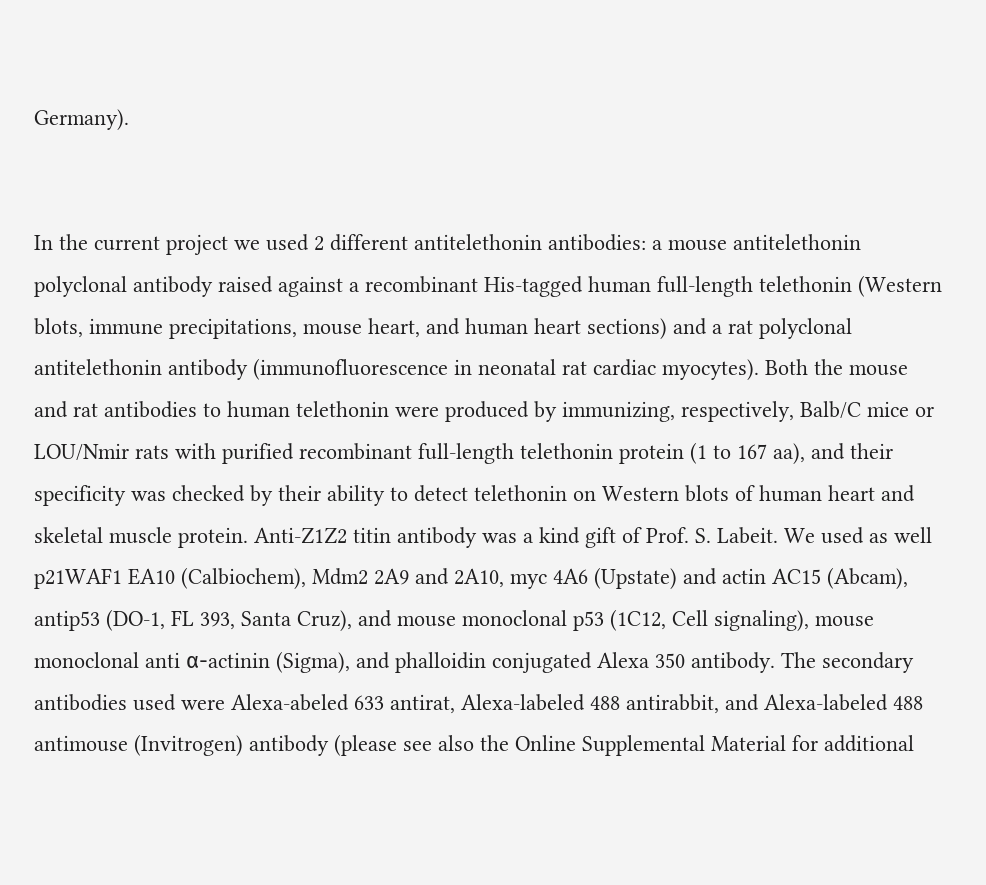Germany).


In the current project we used 2 different antitelethonin antibodies: a mouse antitelethonin polyclonal antibody raised against a recombinant His-tagged human full-length telethonin (Western blots, immune precipitations, mouse heart, and human heart sections) and a rat polyclonal antitelethonin antibody (immunofluorescence in neonatal rat cardiac myocytes). Both the mouse and rat antibodies to human telethonin were produced by immunizing, respectively, Balb/C mice or LOU/Nmir rats with purified recombinant full-length telethonin protein (1 to 167 aa), and their specificity was checked by their ability to detect telethonin on Western blots of human heart and skeletal muscle protein. Anti-Z1Z2 titin antibody was a kind gift of Prof. S. Labeit. We used as well p21WAF1 EA10 (Calbiochem), Mdm2 2A9 and 2A10, myc 4A6 (Upstate) and actin AC15 (Abcam), antip53 (DO-1, FL 393, Santa Cruz), and mouse monoclonal p53 (1C12, Cell signaling), mouse monoclonal anti α-actinin (Sigma), and phalloidin conjugated Alexa 350 antibody. The secondary antibodies used were Alexa-abeled 633 antirat, Alexa-labeled 488 antirabbit, and Alexa-labeled 488 antimouse (Invitrogen) antibody (please see also the Online Supplemental Material for additional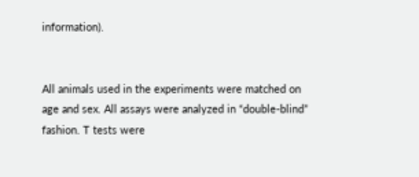information).


All animals used in the experiments were matched on age and sex. All assays were analyzed in “double-blind” fashion. T tests were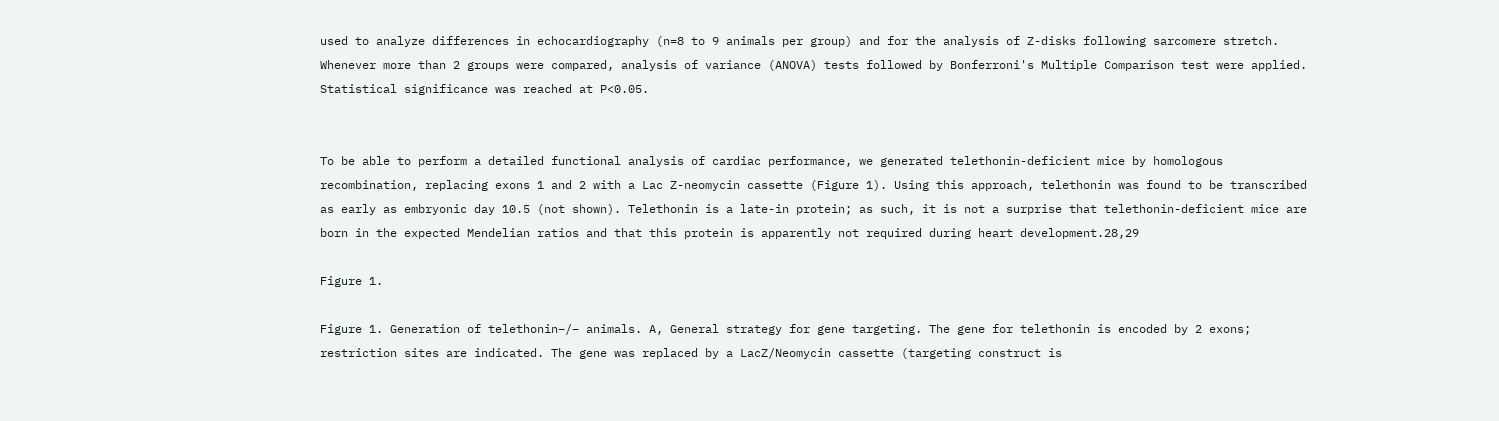used to analyze differences in echocardiography (n=8 to 9 animals per group) and for the analysis of Z-disks following sarcomere stretch. Whenever more than 2 groups were compared, analysis of variance (ANOVA) tests followed by Bonferroni's Multiple Comparison test were applied. Statistical significance was reached at P<0.05.


To be able to perform a detailed functional analysis of cardiac performance, we generated telethonin-deficient mice by homologous recombination, replacing exons 1 and 2 with a Lac Z-neomycin cassette (Figure 1). Using this approach, telethonin was found to be transcribed as early as embryonic day 10.5 (not shown). Telethonin is a late-in protein; as such, it is not a surprise that telethonin-deficient mice are born in the expected Mendelian ratios and that this protein is apparently not required during heart development.28,29

Figure 1.

Figure 1. Generation of telethonin−/− animals. A, General strategy for gene targeting. The gene for telethonin is encoded by 2 exons; restriction sites are indicated. The gene was replaced by a LacZ/Neomycin cassette (targeting construct is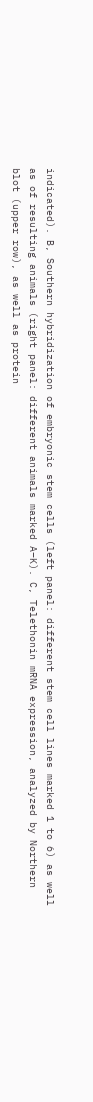indicated). B, Southern hybridization of embryonic stem cells (left panel: different stem cell lines marked 1 to 6) as well as of resulting animals (right panel: different animals marked A–K). C, Telethonin mRNA expression, analyzed by Northern blot (upper row), as well as protein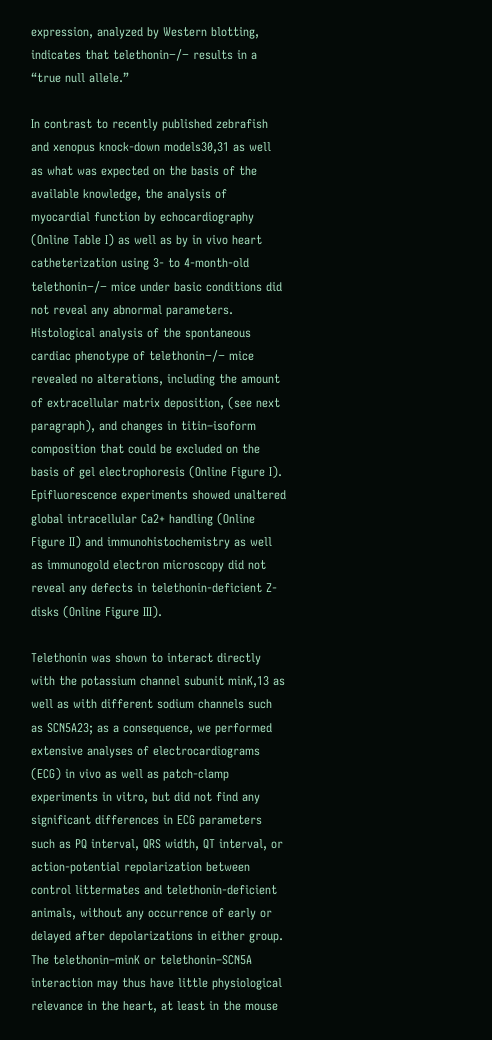expression, analyzed by Western blotting, indicates that telethonin−/− results in a “true null allele.”

In contrast to recently published zebrafish and xenopus knock-down models30,31 as well as what was expected on the basis of the available knowledge, the analysis of myocardial function by echocardiography (Online Table I) as well as by in vivo heart catheterization using 3- to 4-month-old telethonin−/− mice under basic conditions did not reveal any abnormal parameters. Histological analysis of the spontaneous cardiac phenotype of telethonin−/− mice revealed no alterations, including the amount of extracellular matrix deposition, (see next paragraph), and changes in titin–isoform composition that could be excluded on the basis of gel electrophoresis (Online Figure I). Epifluorescence experiments showed unaltered global intracellular Ca2+ handling (Online Figure II) and immunohistochemistry as well as immunogold electron microscopy did not reveal any defects in telethonin-deficient Z-disks (Online Figure III).

Telethonin was shown to interact directly with the potassium channel subunit minK,13 as well as with different sodium channels such as SCN5A23; as a consequence, we performed extensive analyses of electrocardiograms (ECG) in vivo as well as patch-clamp experiments in vitro, but did not find any significant differences in ECG parameters such as PQ interval, QRS width, QT interval, or action-potential repolarization between control littermates and telethonin-deficient animals, without any occurrence of early or delayed after depolarizations in either group. The telethonin–minK or telethonin–SCN5A interaction may thus have little physiological relevance in the heart, at least in the mouse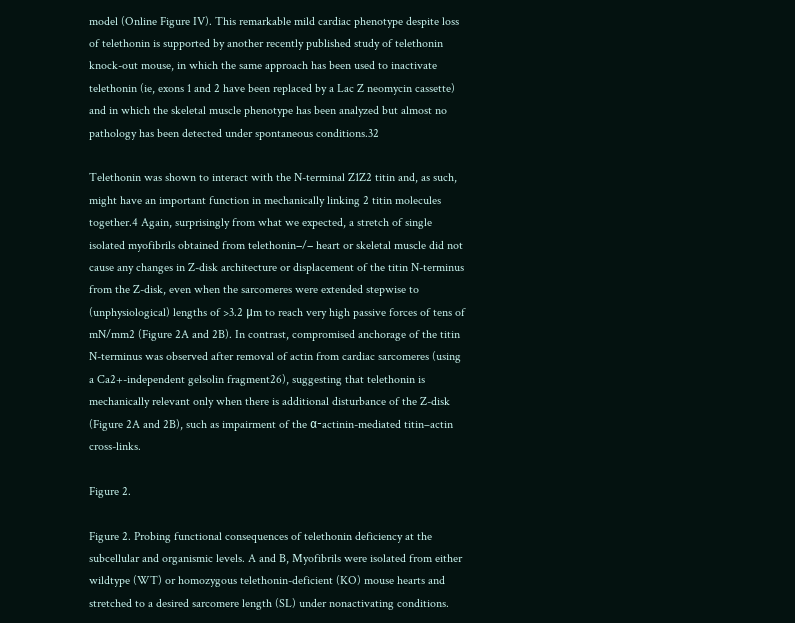model (Online Figure IV). This remarkable mild cardiac phenotype despite loss of telethonin is supported by another recently published study of telethonin knock-out mouse, in which the same approach has been used to inactivate telethonin (ie, exons 1 and 2 have been replaced by a Lac Z neomycin cassette) and in which the skeletal muscle phenotype has been analyzed but almost no pathology has been detected under spontaneous conditions.32

Telethonin was shown to interact with the N-terminal Z1Z2 titin and, as such, might have an important function in mechanically linking 2 titin molecules together.4 Again, surprisingly from what we expected, a stretch of single isolated myofibrils obtained from telethonin−/− heart or skeletal muscle did not cause any changes in Z-disk architecture or displacement of the titin N-terminus from the Z-disk, even when the sarcomeres were extended stepwise to (unphysiological) lengths of >3.2 μm to reach very high passive forces of tens of mN/mm2 (Figure 2A and 2B). In contrast, compromised anchorage of the titin N-terminus was observed after removal of actin from cardiac sarcomeres (using a Ca2+-independent gelsolin fragment26), suggesting that telethonin is mechanically relevant only when there is additional disturbance of the Z-disk (Figure 2A and 2B), such as impairment of the α-actinin-mediated titin–actin cross-links.

Figure 2.

Figure 2. Probing functional consequences of telethonin deficiency at the subcellular and organismic levels. A and B, Myofibrils were isolated from either wildtype (WT) or homozygous telethonin-deficient (KO) mouse hearts and stretched to a desired sarcomere length (SL) under nonactivating conditions.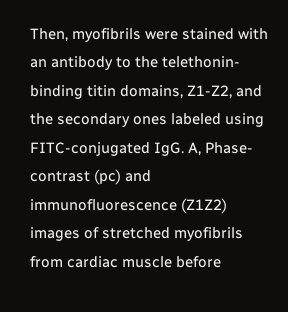Then, myofibrils were stained with an antibody to the telethonin-binding titin domains, Z1-Z2, and the secondary ones labeled using FITC-conjugated IgG. A, Phase-contrast (pc) and immunofluorescence (Z1Z2) images of stretched myofibrils from cardiac muscle before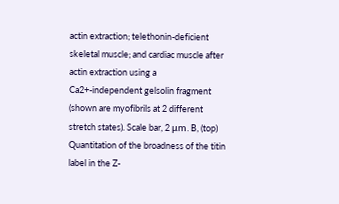actin extraction; telethonin-deficient skeletal muscle; and cardiac muscle after actin extraction using a Ca2+-independent gelsolin fragment (shown are myofibrils at 2 different stretch states). Scale bar, 2 μm. B, (top) Quantitation of the broadness of the titin label in the Z-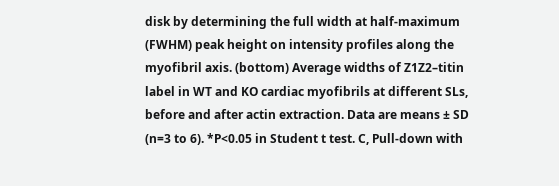disk by determining the full width at half-maximum (FWHM) peak height on intensity profiles along the myofibril axis. (bottom) Average widths of Z1Z2–titin label in WT and KO cardiac myofibrils at different SLs, before and after actin extraction. Data are means ± SD (n=3 to 6). *P<0.05 in Student t test. C, Pull-down with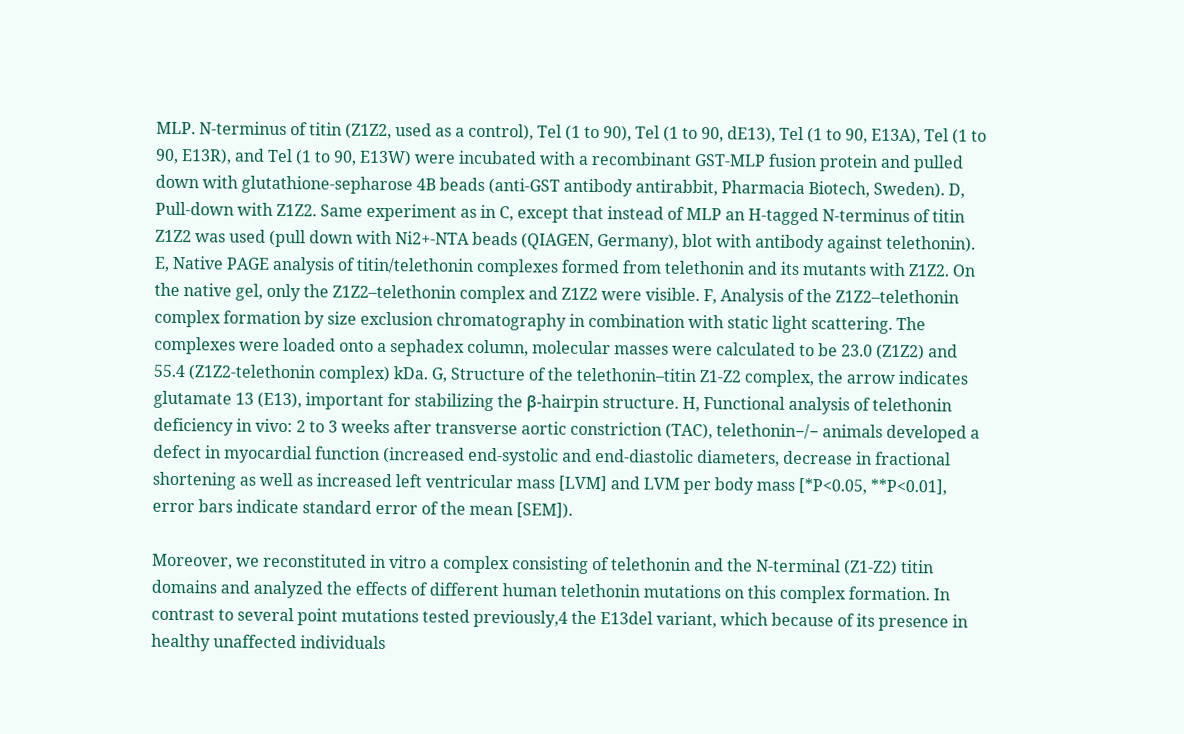MLP. N-terminus of titin (Z1Z2, used as a control), Tel (1 to 90), Tel (1 to 90, dE13), Tel (1 to 90, E13A), Tel (1 to 90, E13R), and Tel (1 to 90, E13W) were incubated with a recombinant GST-MLP fusion protein and pulled down with glutathione-sepharose 4B beads (anti-GST antibody antirabbit, Pharmacia Biotech, Sweden). D, Pull-down with Z1Z2. Same experiment as in C, except that instead of MLP an H-tagged N-terminus of titin Z1Z2 was used (pull down with Ni2+-NTA beads (QIAGEN, Germany), blot with antibody against telethonin). E, Native PAGE analysis of titin/telethonin complexes formed from telethonin and its mutants with Z1Z2. On the native gel, only the Z1Z2–telethonin complex and Z1Z2 were visible. F, Analysis of the Z1Z2–telethonin complex formation by size exclusion chromatography in combination with static light scattering. The complexes were loaded onto a sephadex column, molecular masses were calculated to be 23.0 (Z1Z2) and 55.4 (Z1Z2-telethonin complex) kDa. G, Structure of the telethonin–titin Z1-Z2 complex, the arrow indicates glutamate 13 (E13), important for stabilizing the β-hairpin structure. H, Functional analysis of telethonin deficiency in vivo: 2 to 3 weeks after transverse aortic constriction (TAC), telethonin−/− animals developed a defect in myocardial function (increased end-systolic and end-diastolic diameters, decrease in fractional shortening as well as increased left ventricular mass [LVM] and LVM per body mass [*P<0.05, **P<0.01], error bars indicate standard error of the mean [SEM]).

Moreover, we reconstituted in vitro a complex consisting of telethonin and the N-terminal (Z1-Z2) titin domains and analyzed the effects of different human telethonin mutations on this complex formation. In contrast to several point mutations tested previously,4 the E13del variant, which because of its presence in healthy unaffected individuals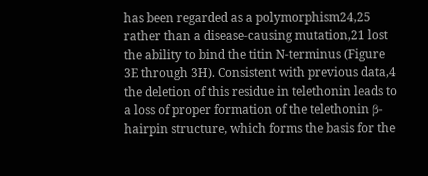has been regarded as a polymorphism24,25 rather than a disease-causing mutation,21 lost the ability to bind the titin N-terminus (Figure 3E through 3H). Consistent with previous data,4 the deletion of this residue in telethonin leads to a loss of proper formation of the telethonin β-hairpin structure, which forms the basis for the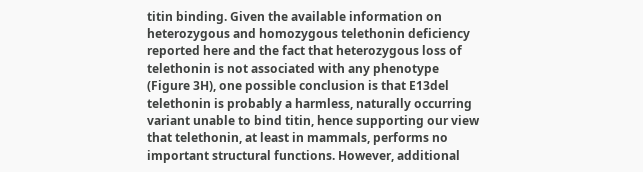titin binding. Given the available information on heterozygous and homozygous telethonin deficiency reported here and the fact that heterozygous loss of telethonin is not associated with any phenotype (Figure 3H), one possible conclusion is that E13del telethonin is probably a harmless, naturally occurring variant unable to bind titin, hence supporting our view that telethonin, at least in mammals, performs no important structural functions. However, additional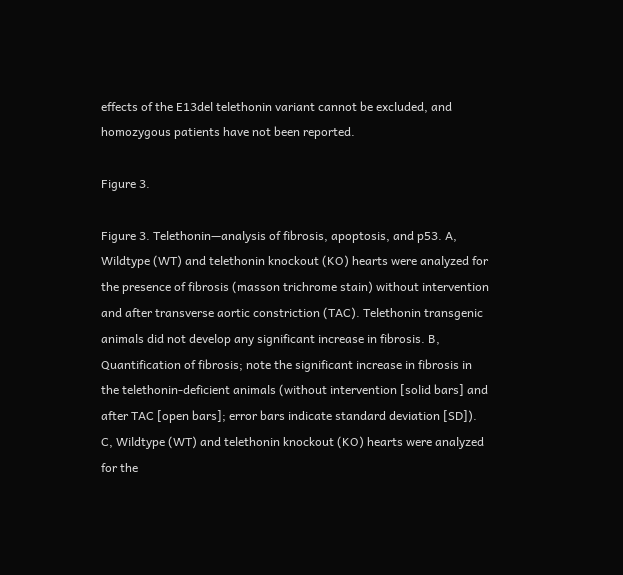effects of the E13del telethonin variant cannot be excluded, and homozygous patients have not been reported.

Figure 3.

Figure 3. Telethonin—analysis of fibrosis, apoptosis, and p53. A, Wildtype (WT) and telethonin knockout (KO) hearts were analyzed for the presence of fibrosis (masson trichrome stain) without intervention and after transverse aortic constriction (TAC). Telethonin transgenic animals did not develop any significant increase in fibrosis. B, Quantification of fibrosis; note the significant increase in fibrosis in the telethonin-deficient animals (without intervention [solid bars] and after TAC [open bars]; error bars indicate standard deviation [SD]). C, Wildtype (WT) and telethonin knockout (KO) hearts were analyzed for the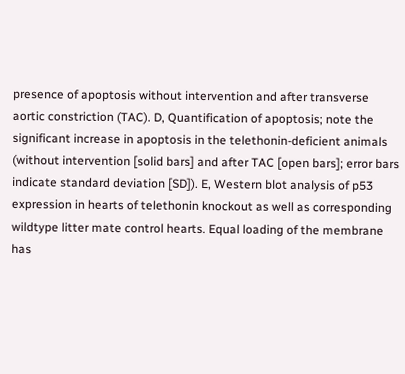presence of apoptosis without intervention and after transverse aortic constriction (TAC). D, Quantification of apoptosis; note the significant increase in apoptosis in the telethonin-deficient animals (without intervention [solid bars] and after TAC [open bars]; error bars indicate standard deviation [SD]). E, Western blot analysis of p53 expression in hearts of telethonin knockout as well as corresponding wildtype litter mate control hearts. Equal loading of the membrane has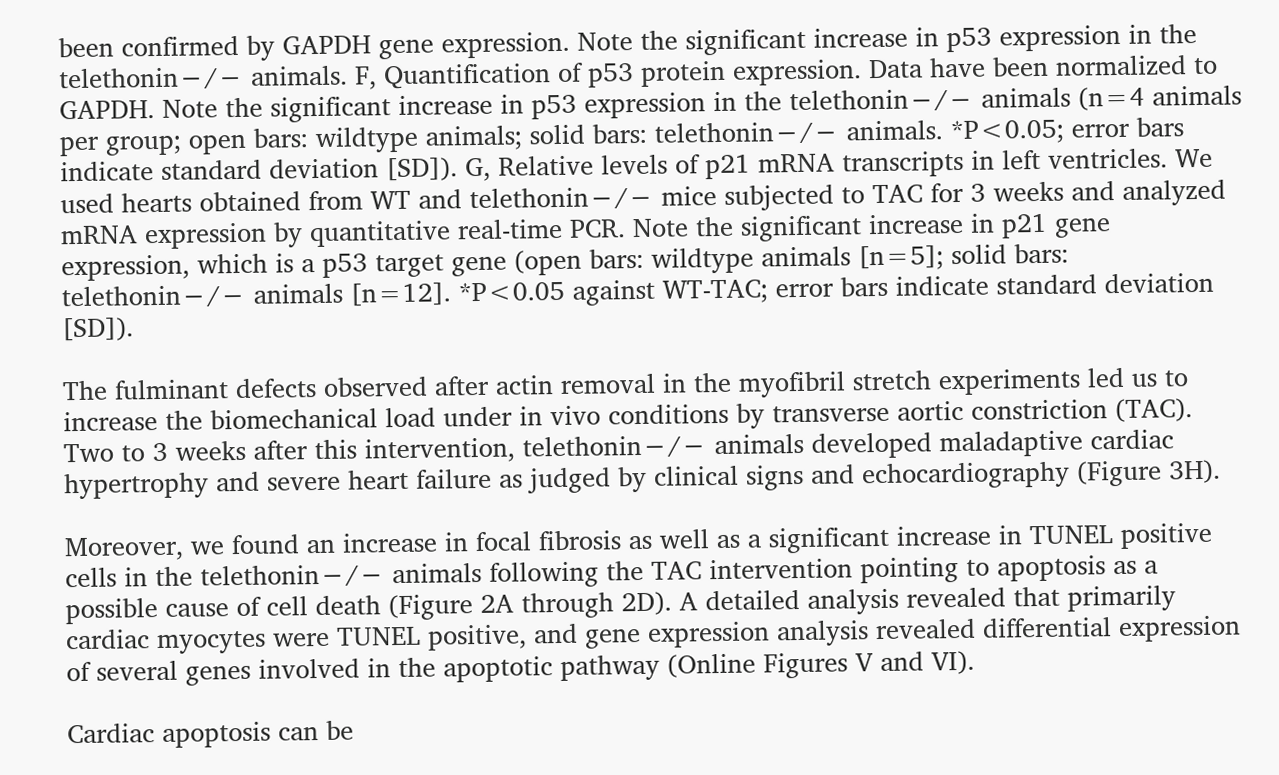been confirmed by GAPDH gene expression. Note the significant increase in p53 expression in the telethonin−/− animals. F, Quantification of p53 protein expression. Data have been normalized to GAPDH. Note the significant increase in p53 expression in the telethonin−/− animals (n=4 animals per group; open bars: wildtype animals; solid bars: telethonin−/− animals. *P<0.05; error bars indicate standard deviation [SD]). G, Relative levels of p21 mRNA transcripts in left ventricles. We used hearts obtained from WT and telethonin−/− mice subjected to TAC for 3 weeks and analyzed mRNA expression by quantitative real-time PCR. Note the significant increase in p21 gene expression, which is a p53 target gene (open bars: wildtype animals [n=5]; solid bars: telethonin−/− animals [n=12]. *P<0.05 against WT-TAC; error bars indicate standard deviation [SD]).

The fulminant defects observed after actin removal in the myofibril stretch experiments led us to increase the biomechanical load under in vivo conditions by transverse aortic constriction (TAC). Two to 3 weeks after this intervention, telethonin−/− animals developed maladaptive cardiac hypertrophy and severe heart failure as judged by clinical signs and echocardiography (Figure 3H).

Moreover, we found an increase in focal fibrosis as well as a significant increase in TUNEL positive cells in the telethonin−/− animals following the TAC intervention pointing to apoptosis as a possible cause of cell death (Figure 2A through 2D). A detailed analysis revealed that primarily cardiac myocytes were TUNEL positive, and gene expression analysis revealed differential expression of several genes involved in the apoptotic pathway (Online Figures V and VI).

Cardiac apoptosis can be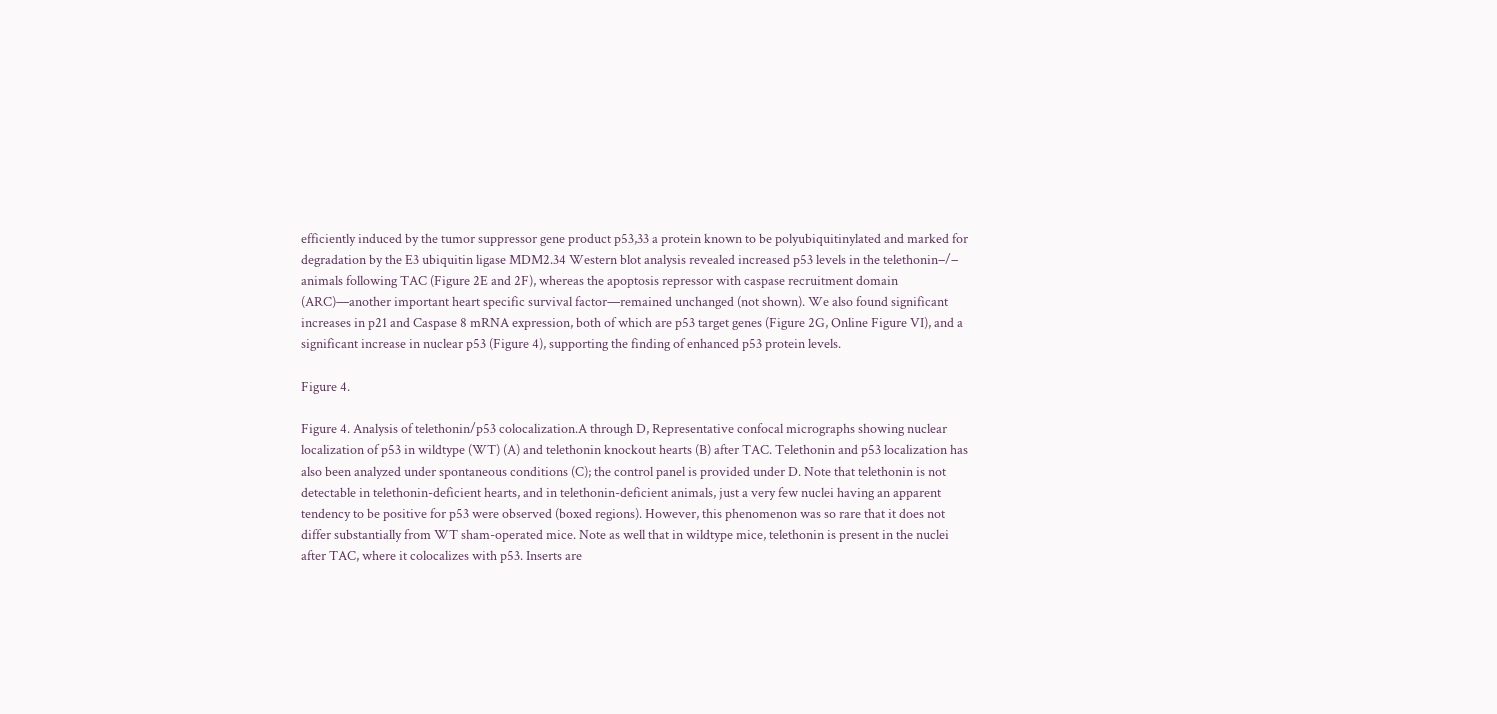efficiently induced by the tumor suppressor gene product p53,33 a protein known to be polyubiquitinylated and marked for degradation by the E3 ubiquitin ligase MDM2.34 Western blot analysis revealed increased p53 levels in the telethonin−/− animals following TAC (Figure 2E and 2F), whereas the apoptosis repressor with caspase recruitment domain (ARC)—another important heart specific survival factor—remained unchanged (not shown). We also found significant increases in p21 and Caspase 8 mRNA expression, both of which are p53 target genes (Figure 2G, Online Figure VI), and a significant increase in nuclear p53 (Figure 4), supporting the finding of enhanced p53 protein levels.

Figure 4.

Figure 4. Analysis of telethonin/p53 colocalization.A through D, Representative confocal micrographs showing nuclear localization of p53 in wildtype (WT) (A) and telethonin knockout hearts (B) after TAC. Telethonin and p53 localization has also been analyzed under spontaneous conditions (C); the control panel is provided under D. Note that telethonin is not detectable in telethonin-deficient hearts, and in telethonin-deficient animals, just a very few nuclei having an apparent tendency to be positive for p53 were observed (boxed regions). However, this phenomenon was so rare that it does not differ substantially from WT sham-operated mice. Note as well that in wildtype mice, telethonin is present in the nuclei after TAC, where it colocalizes with p53. Inserts are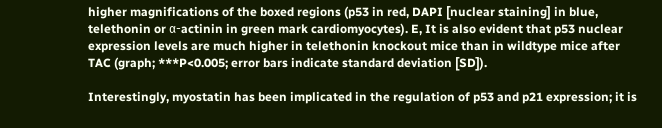higher magnifications of the boxed regions (p53 in red, DAPI [nuclear staining] in blue, telethonin or α-actinin in green mark cardiomyocytes). E, It is also evident that p53 nuclear expression levels are much higher in telethonin knockout mice than in wildtype mice after TAC (graph; ***P<0.005; error bars indicate standard deviation [SD]).

Interestingly, myostatin has been implicated in the regulation of p53 and p21 expression; it is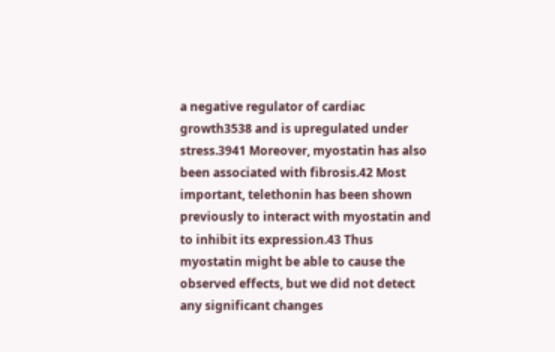a negative regulator of cardiac growth3538 and is upregulated under stress.3941 Moreover, myostatin has also been associated with fibrosis.42 Most important, telethonin has been shown previously to interact with myostatin and to inhibit its expression.43 Thus myostatin might be able to cause the observed effects, but we did not detect any significant changes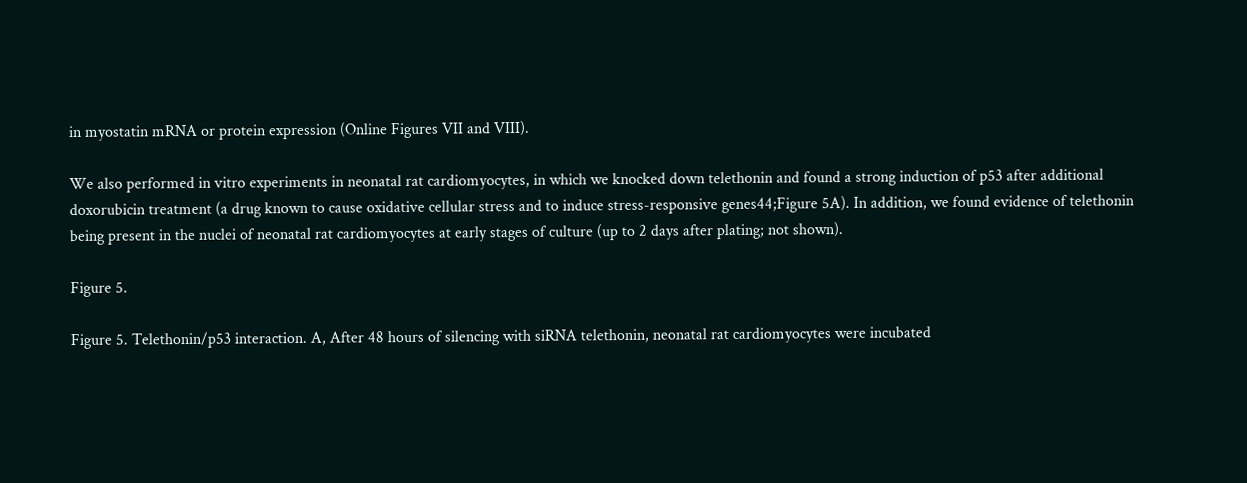in myostatin mRNA or protein expression (Online Figures VII and VIII).

We also performed in vitro experiments in neonatal rat cardiomyocytes, in which we knocked down telethonin and found a strong induction of p53 after additional doxorubicin treatment (a drug known to cause oxidative cellular stress and to induce stress-responsive genes44;Figure 5A). In addition, we found evidence of telethonin being present in the nuclei of neonatal rat cardiomyocytes at early stages of culture (up to 2 days after plating; not shown).

Figure 5.

Figure 5. Telethonin/p53 interaction. A, After 48 hours of silencing with siRNA telethonin, neonatal rat cardiomyocytes were incubated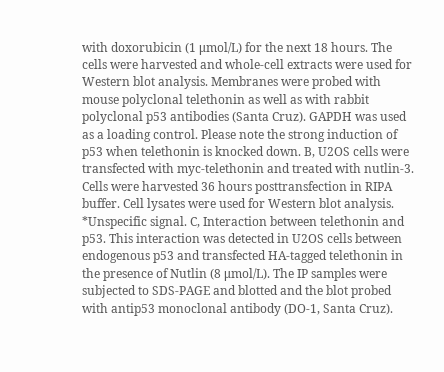with doxorubicin (1 μmol/L) for the next 18 hours. The cells were harvested and whole-cell extracts were used for Western blot analysis. Membranes were probed with mouse polyclonal telethonin as well as with rabbit polyclonal p53 antibodies (Santa Cruz). GAPDH was used as a loading control. Please note the strong induction of p53 when telethonin is knocked down. B, U2OS cells were transfected with myc-telethonin and treated with nutlin-3. Cells were harvested 36 hours posttransfection in RIPA buffer. Cell lysates were used for Western blot analysis. *Unspecific signal. C, Interaction between telethonin and p53. This interaction was detected in U2OS cells between endogenous p53 and transfected HA-tagged telethonin in the presence of Nutlin (8 μmol/L). The IP samples were subjected to SDS-PAGE and blotted and the blot probed with antip53 monoclonal antibody (DO-1, Santa Cruz).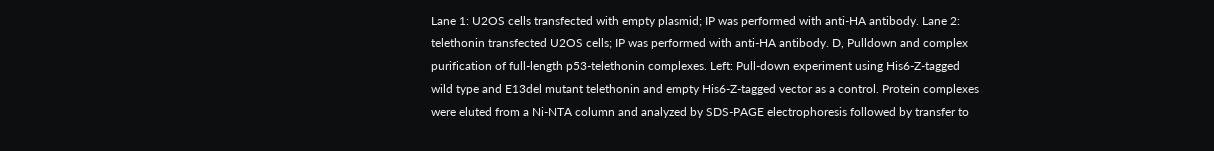Lane 1: U2OS cells transfected with empty plasmid; IP was performed with anti-HA antibody. Lane 2: telethonin transfected U2OS cells; IP was performed with anti-HA antibody. D, Pulldown and complex purification of full-length p53-telethonin complexes. Left: Pull-down experiment using His6-Z-tagged wild type and E13del mutant telethonin and empty His6-Z-tagged vector as a control. Protein complexes were eluted from a Ni-NTA column and analyzed by SDS-PAGE electrophoresis followed by transfer to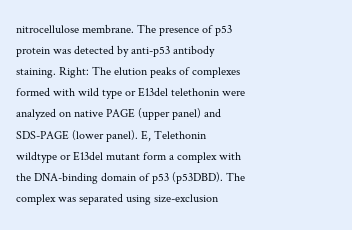nitrocellulose membrane. The presence of p53 protein was detected by anti-p53 antibody staining. Right: The elution peaks of complexes formed with wild type or E13del telethonin were analyzed on native PAGE (upper panel) and SDS-PAGE (lower panel). E, Telethonin wildtype or E13del mutant form a complex with the DNA-binding domain of p53 (p53DBD). The complex was separated using size-exclusion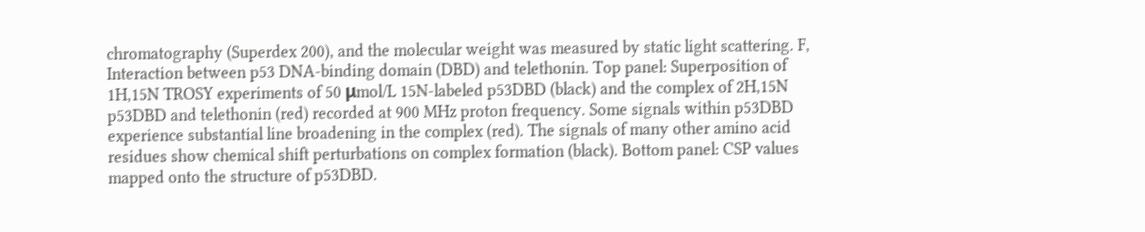chromatography (Superdex 200), and the molecular weight was measured by static light scattering. F, Interaction between p53 DNA-binding domain (DBD) and telethonin. Top panel: Superposition of 1H,15N TROSY experiments of 50 μmol/L 15N-labeled p53DBD (black) and the complex of 2H,15N p53DBD and telethonin (red) recorded at 900 MHz proton frequency. Some signals within p53DBD experience substantial line broadening in the complex (red). The signals of many other amino acid residues show chemical shift perturbations on complex formation (black). Bottom panel: CSP values mapped onto the structure of p53DBD.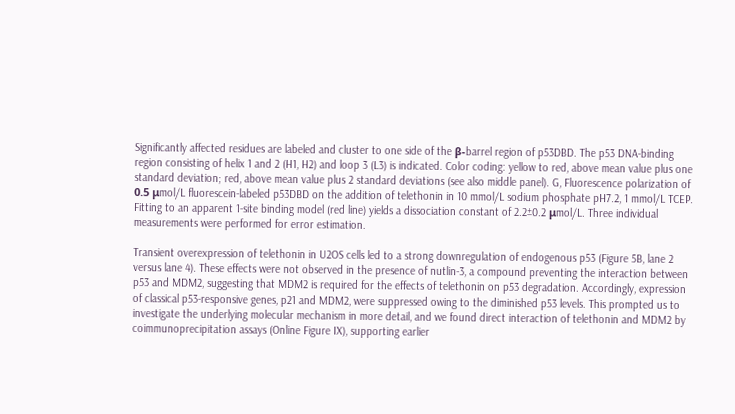Significantly affected residues are labeled and cluster to one side of the β-barrel region of p53DBD. The p53 DNA-binding region consisting of helix 1 and 2 (H1, H2) and loop 3 (L3) is indicated. Color coding: yellow to red, above mean value plus one standard deviation; red, above mean value plus 2 standard deviations (see also middle panel). G, Fluorescence polarization of 0.5 μmol/L fluorescein-labeled p53DBD on the addition of telethonin in 10 mmol/L sodium phosphate pH7.2, 1 mmol/L TCEP. Fitting to an apparent 1-site binding model (red line) yields a dissociation constant of 2.2±0.2 μmol/L. Three individual measurements were performed for error estimation.

Transient overexpression of telethonin in U2OS cells led to a strong downregulation of endogenous p53 (Figure 5B, lane 2 versus lane 4). These effects were not observed in the presence of nutlin-3, a compound preventing the interaction between p53 and MDM2, suggesting that MDM2 is required for the effects of telethonin on p53 degradation. Accordingly, expression of classical p53-responsive genes, p21 and MDM2, were suppressed owing to the diminished p53 levels. This prompted us to investigate the underlying molecular mechanism in more detail, and we found direct interaction of telethonin and MDM2 by coimmunoprecipitation assays (Online Figure IX), supporting earlier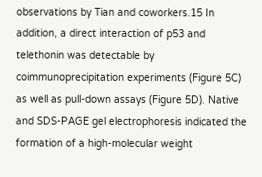observations by Tian and coworkers.15 In addition, a direct interaction of p53 and telethonin was detectable by coimmunoprecipitation experiments (Figure 5C) as well as pull-down assays (Figure 5D). Native and SDS-PAGE gel electrophoresis indicated the formation of a high-molecular weight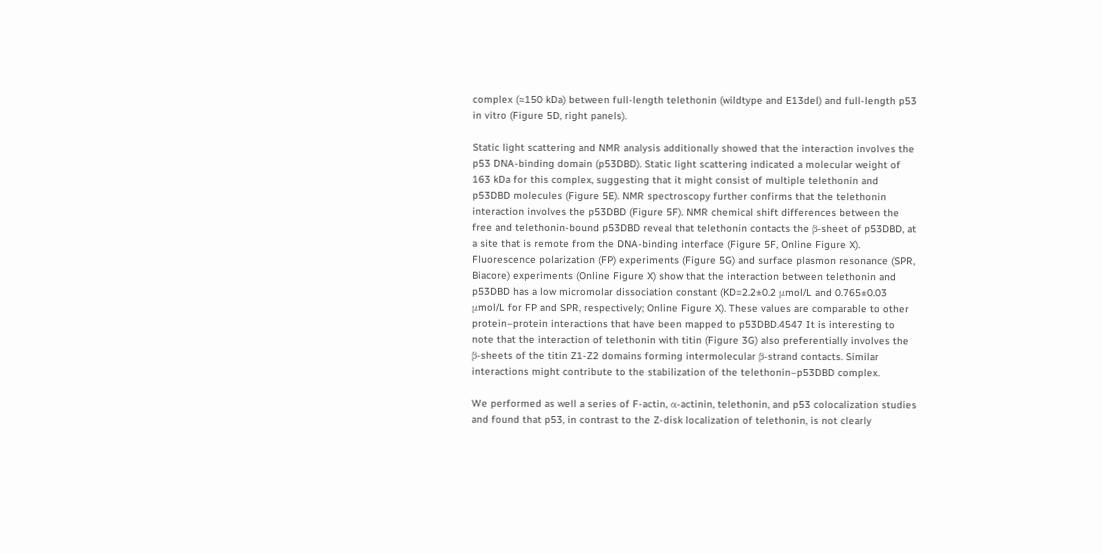complex (≈150 kDa) between full-length telethonin (wildtype and E13del) and full-length p53 in vitro (Figure 5D, right panels).

Static light scattering and NMR analysis additionally showed that the interaction involves the p53 DNA-binding domain (p53DBD). Static light scattering indicated a molecular weight of 163 kDa for this complex, suggesting that it might consist of multiple telethonin and p53DBD molecules (Figure 5E). NMR spectroscopy further confirms that the telethonin interaction involves the p53DBD (Figure 5F). NMR chemical shift differences between the free and telethonin-bound p53DBD reveal that telethonin contacts the β-sheet of p53DBD, at a site that is remote from the DNA-binding interface (Figure 5F, Online Figure X). Fluorescence polarization (FP) experiments (Figure 5G) and surface plasmon resonance (SPR, Biacore) experiments (Online Figure X) show that the interaction between telethonin and p53DBD has a low micromolar dissociation constant (KD=2.2±0.2 μmol/L and 0.765±0.03 μmol/L for FP and SPR, respectively; Online Figure X). These values are comparable to other protein–protein interactions that have been mapped to p53DBD.4547 It is interesting to note that the interaction of telethonin with titin (Figure 3G) also preferentially involves the β-sheets of the titin Z1-Z2 domains forming intermolecular β-strand contacts. Similar interactions might contribute to the stabilization of the telethonin–p53DBD complex.

We performed as well a series of F-actin, α-actinin, telethonin, and p53 colocalization studies and found that p53, in contrast to the Z-disk localization of telethonin, is not clearly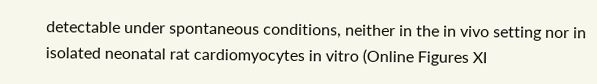detectable under spontaneous conditions, neither in the in vivo setting nor in isolated neonatal rat cardiomyocytes in vitro (Online Figures XI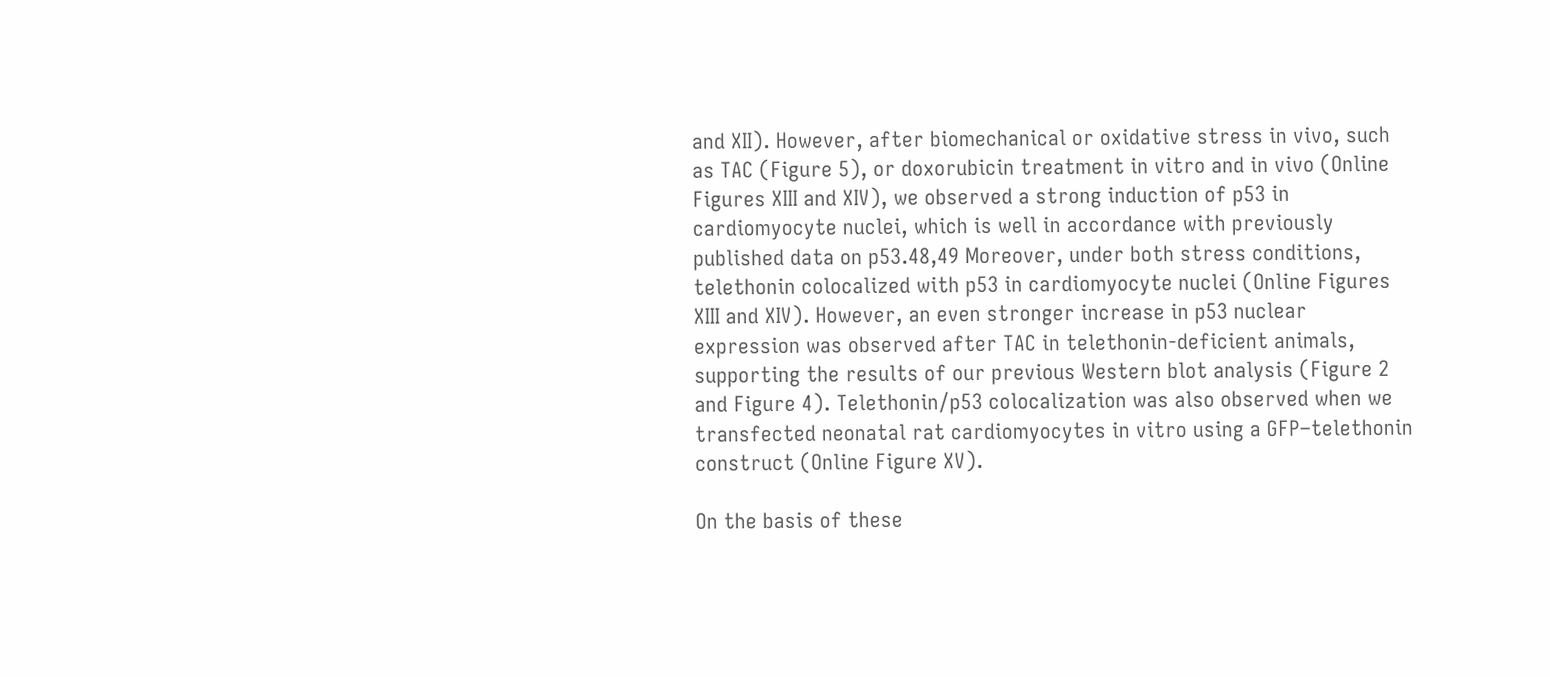and XII). However, after biomechanical or oxidative stress in vivo, such as TAC (Figure 5), or doxorubicin treatment in vitro and in vivo (Online Figures XIII and XIV), we observed a strong induction of p53 in cardiomyocyte nuclei, which is well in accordance with previously published data on p53.48,49 Moreover, under both stress conditions, telethonin colocalized with p53 in cardiomyocyte nuclei (Online Figures XIII and XIV). However, an even stronger increase in p53 nuclear expression was observed after TAC in telethonin-deficient animals, supporting the results of our previous Western blot analysis (Figure 2 and Figure 4). Telethonin/p53 colocalization was also observed when we transfected neonatal rat cardiomyocytes in vitro using a GFP–telethonin construct (Online Figure XV).

On the basis of these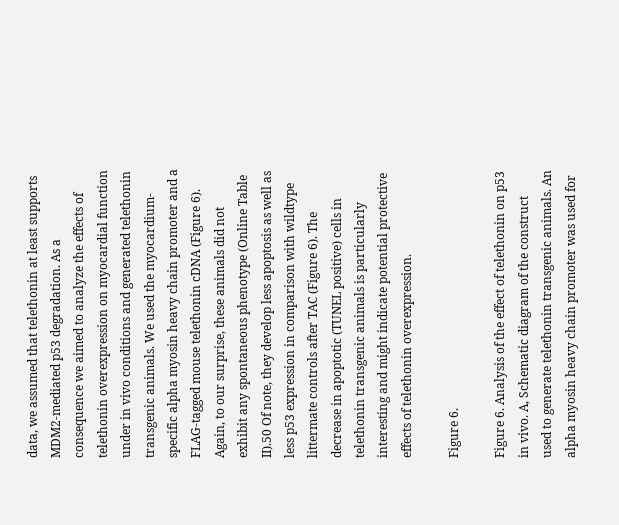data, we assumed that telethonin at least supports MDM2-mediated p53 degradation. As a consequence we aimed to analyze the effects of telethonin overexpression on myocardial function under in vivo conditions and generated telethonin transgenic animals. We used the myocardium-specific alpha myosin heavy chain promoter and a FLAG-tagged mouse telethonin cDNA (Figure 6). Again, to our surprise, these animals did not exhibit any spontaneous phenotype (Online Table II).50 Of note, they develop less apoptosis as well as less p53 expression in comparison with wildtype littermate controls after TAC (Figure 6). The decrease in apoptotic (TUNEL positive) cells in telethonin transgenic animals is particularly interesting and might indicate potential protective effects of telethonin overexpression.

Figure 6.

Figure 6. Analysis of the effect of telethonin on p53 in vivo. A, Schematic diagram of the construct used to generate telethonin transgenic animals. An alpha myosin heavy chain promoter was used for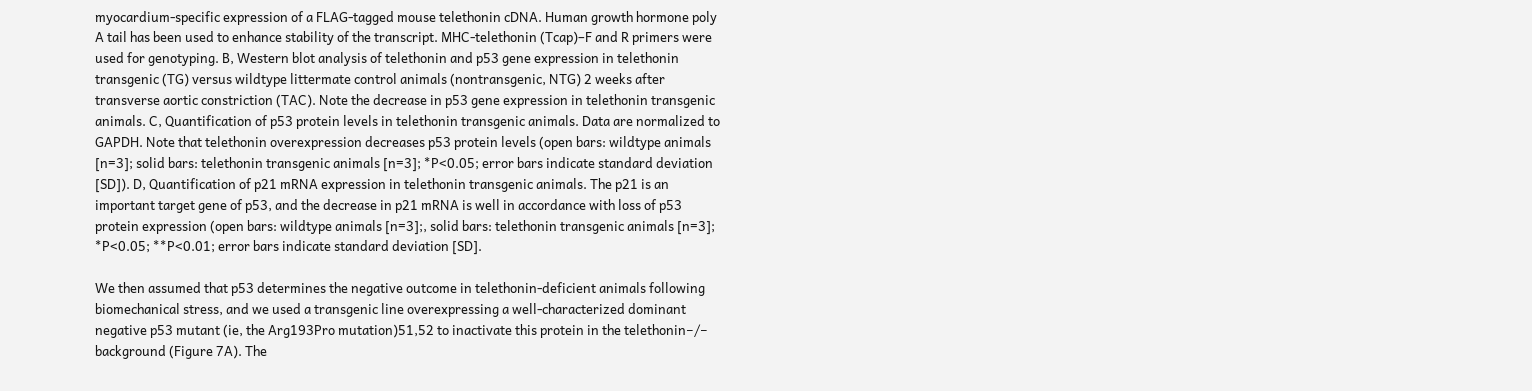myocardium-specific expression of a FLAG-tagged mouse telethonin cDNA. Human growth hormone poly A tail has been used to enhance stability of the transcript. MHC-telethonin (Tcap)–F and R primers were used for genotyping. B, Western blot analysis of telethonin and p53 gene expression in telethonin transgenic (TG) versus wildtype littermate control animals (nontransgenic, NTG) 2 weeks after transverse aortic constriction (TAC). Note the decrease in p53 gene expression in telethonin transgenic animals. C, Quantification of p53 protein levels in telethonin transgenic animals. Data are normalized to GAPDH. Note that telethonin overexpression decreases p53 protein levels (open bars: wildtype animals [n=3]; solid bars: telethonin transgenic animals [n=3]; *P<0.05; error bars indicate standard deviation [SD]). D, Quantification of p21 mRNA expression in telethonin transgenic animals. The p21 is an important target gene of p53, and the decrease in p21 mRNA is well in accordance with loss of p53 protein expression (open bars: wildtype animals [n=3];, solid bars: telethonin transgenic animals [n=3]; *P<0.05; **P<0.01; error bars indicate standard deviation [SD].

We then assumed that p53 determines the negative outcome in telethonin-deficient animals following biomechanical stress, and we used a transgenic line overexpressing a well-characterized dominant negative p53 mutant (ie, the Arg193Pro mutation)51,52 to inactivate this protein in the telethonin−/− background (Figure 7A). The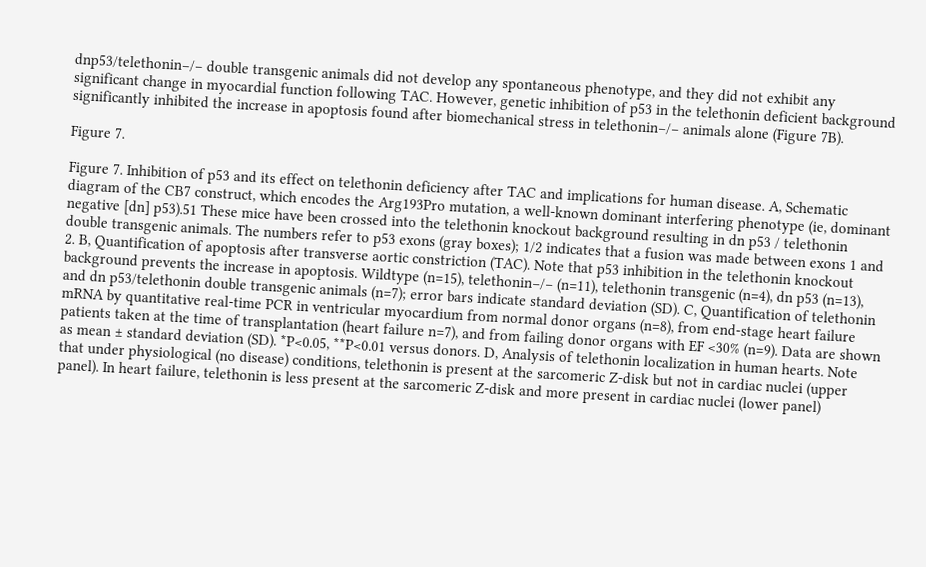dnp53/telethonin−/− double transgenic animals did not develop any spontaneous phenotype, and they did not exhibit any significant change in myocardial function following TAC. However, genetic inhibition of p53 in the telethonin deficient background significantly inhibited the increase in apoptosis found after biomechanical stress in telethonin−/− animals alone (Figure 7B).

Figure 7.

Figure 7. Inhibition of p53 and its effect on telethonin deficiency after TAC and implications for human disease. A, Schematic diagram of the CB7 construct, which encodes the Arg193Pro mutation, a well-known dominant interfering phenotype (ie, dominant negative [dn] p53).51 These mice have been crossed into the telethonin knockout background resulting in dn p53 / telethonin double transgenic animals. The numbers refer to p53 exons (gray boxes); 1/2 indicates that a fusion was made between exons 1 and 2. B, Quantification of apoptosis after transverse aortic constriction (TAC). Note that p53 inhibition in the telethonin knockout background prevents the increase in apoptosis. Wildtype (n=15), telethonin−/− (n=11), telethonin transgenic (n=4), dn p53 (n=13), and dn p53/telethonin double transgenic animals (n=7); error bars indicate standard deviation (SD). C, Quantification of telethonin mRNA by quantitative real-time PCR in ventricular myocardium from normal donor organs (n=8), from end-stage heart failure patients taken at the time of transplantation (heart failure n=7), and from failing donor organs with EF <30% (n=9). Data are shown as mean ± standard deviation (SD). *P<0.05, **P<0.01 versus donors. D, Analysis of telethonin localization in human hearts. Note that under physiological (no disease) conditions, telethonin is present at the sarcomeric Z-disk but not in cardiac nuclei (upper panel). In heart failure, telethonin is less present at the sarcomeric Z-disk and more present in cardiac nuclei (lower panel)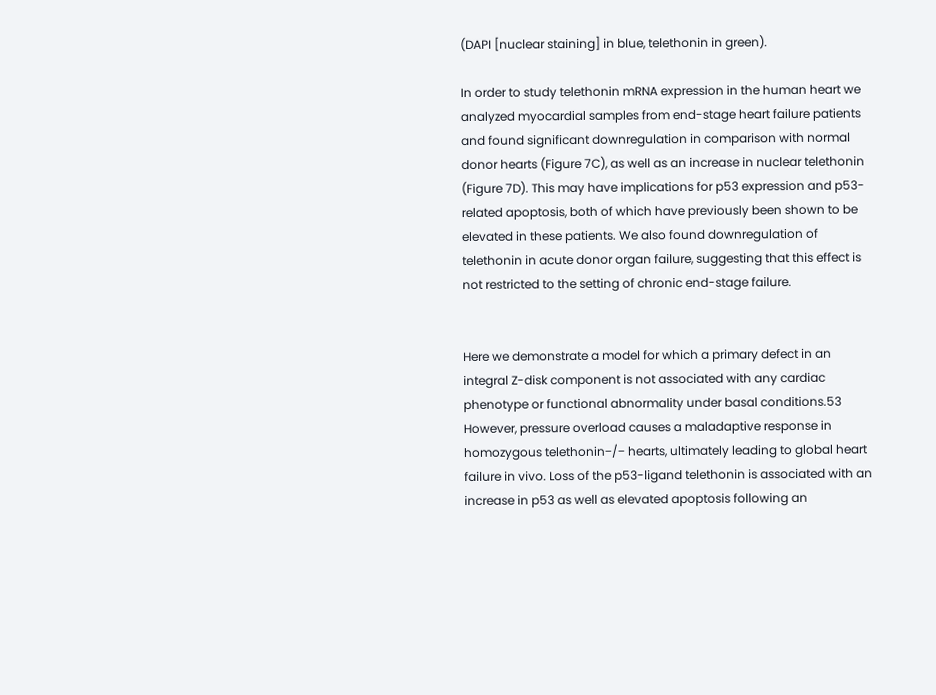(DAPI [nuclear staining] in blue, telethonin in green).

In order to study telethonin mRNA expression in the human heart we analyzed myocardial samples from end-stage heart failure patients and found significant downregulation in comparison with normal donor hearts (Figure 7C), as well as an increase in nuclear telethonin (Figure 7D). This may have implications for p53 expression and p53-related apoptosis, both of which have previously been shown to be elevated in these patients. We also found downregulation of telethonin in acute donor organ failure, suggesting that this effect is not restricted to the setting of chronic end-stage failure.


Here we demonstrate a model for which a primary defect in an integral Z-disk component is not associated with any cardiac phenotype or functional abnormality under basal conditions.53 However, pressure overload causes a maladaptive response in homozygous telethonin−/− hearts, ultimately leading to global heart failure in vivo. Loss of the p53-ligand telethonin is associated with an increase in p53 as well as elevated apoptosis following an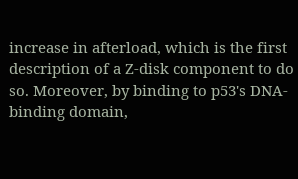increase in afterload, which is the first description of a Z-disk component to do so. Moreover, by binding to p53's DNA-binding domain,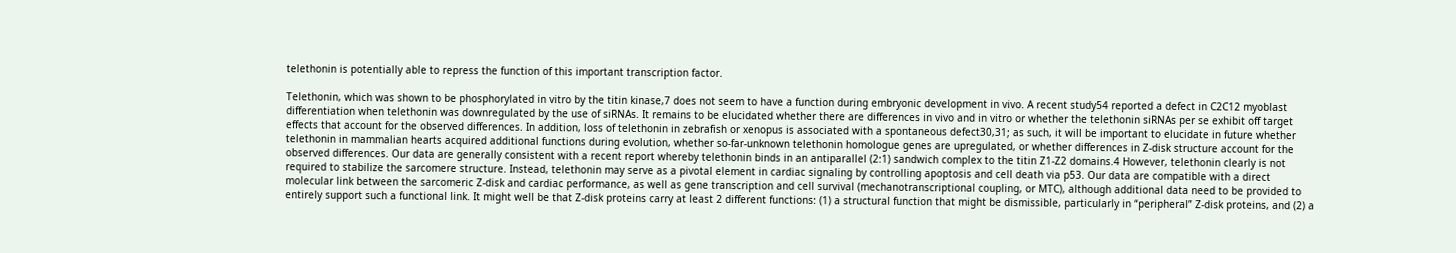telethonin is potentially able to repress the function of this important transcription factor.

Telethonin, which was shown to be phosphorylated in vitro by the titin kinase,7 does not seem to have a function during embryonic development in vivo. A recent study54 reported a defect in C2C12 myoblast differentiation when telethonin was downregulated by the use of siRNAs. It remains to be elucidated whether there are differences in vivo and in vitro or whether the telethonin siRNAs per se exhibit off target effects that account for the observed differences. In addition, loss of telethonin in zebrafish or xenopus is associated with a spontaneous defect30,31; as such, it will be important to elucidate in future whether telethonin in mammalian hearts acquired additional functions during evolution, whether so-far-unknown telethonin homologue genes are upregulated, or whether differences in Z-disk structure account for the observed differences. Our data are generally consistent with a recent report whereby telethonin binds in an antiparallel (2:1) sandwich complex to the titin Z1-Z2 domains.4 However, telethonin clearly is not required to stabilize the sarcomere structure. Instead, telethonin may serve as a pivotal element in cardiac signaling by controlling apoptosis and cell death via p53. Our data are compatible with a direct molecular link between the sarcomeric Z-disk and cardiac performance, as well as gene transcription and cell survival (mechanotranscriptional coupling, or MTC), although additional data need to be provided to entirely support such a functional link. It might well be that Z-disk proteins carry at least 2 different functions: (1) a structural function that might be dismissible, particularly in “peripheral” Z-disk proteins, and (2) a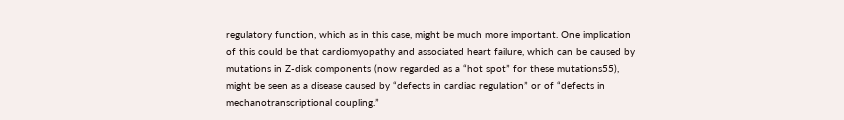regulatory function, which as in this case, might be much more important. One implication of this could be that cardiomyopathy and associated heart failure, which can be caused by mutations in Z-disk components (now regarded as a “hot spot” for these mutations55), might be seen as a disease caused by “defects in cardiac regulation” or of “defects in mechanotranscriptional coupling.”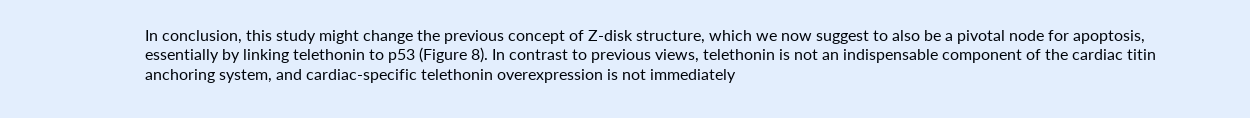In conclusion, this study might change the previous concept of Z-disk structure, which we now suggest to also be a pivotal node for apoptosis, essentially by linking telethonin to p53 (Figure 8). In contrast to previous views, telethonin is not an indispensable component of the cardiac titin anchoring system, and cardiac-specific telethonin overexpression is not immediately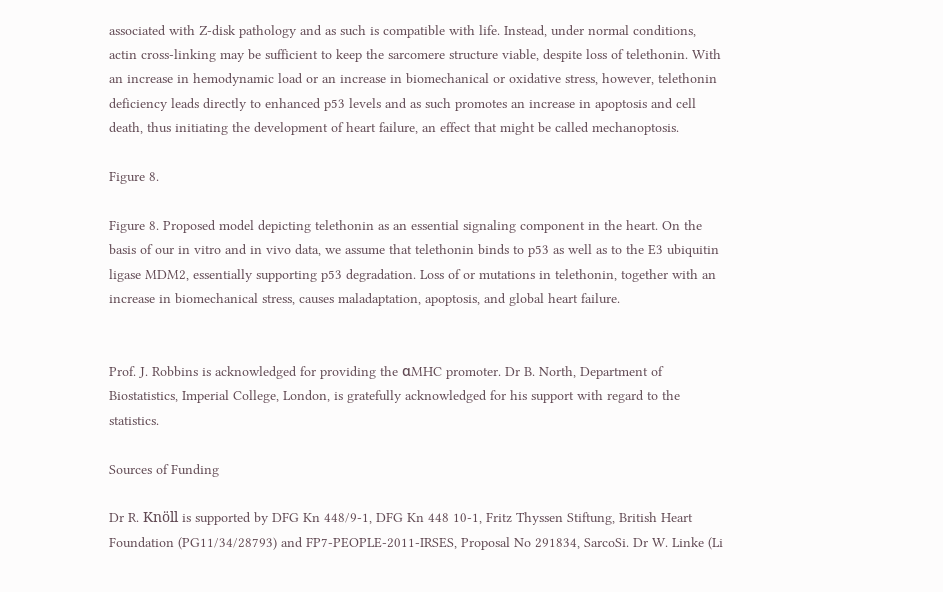associated with Z-disk pathology and as such is compatible with life. Instead, under normal conditions, actin cross-linking may be sufficient to keep the sarcomere structure viable, despite loss of telethonin. With an increase in hemodynamic load or an increase in biomechanical or oxidative stress, however, telethonin deficiency leads directly to enhanced p53 levels and as such promotes an increase in apoptosis and cell death, thus initiating the development of heart failure, an effect that might be called mechanoptosis.

Figure 8.

Figure 8. Proposed model depicting telethonin as an essential signaling component in the heart. On the basis of our in vitro and in vivo data, we assume that telethonin binds to p53 as well as to the E3 ubiquitin ligase MDM2, essentially supporting p53 degradation. Loss of or mutations in telethonin, together with an increase in biomechanical stress, causes maladaptation, apoptosis, and global heart failure.


Prof. J. Robbins is acknowledged for providing the αMHC promoter. Dr B. North, Department of Biostatistics, Imperial College, London, is gratefully acknowledged for his support with regard to the statistics.

Sources of Funding

Dr R. Knöll is supported by DFG Kn 448/9-1, DFG Kn 448 10-1, Fritz Thyssen Stiftung, British Heart Foundation (PG11/34/28793) and FP7-PEOPLE-2011-IRSES, Proposal No 291834, SarcoSi. Dr W. Linke (Li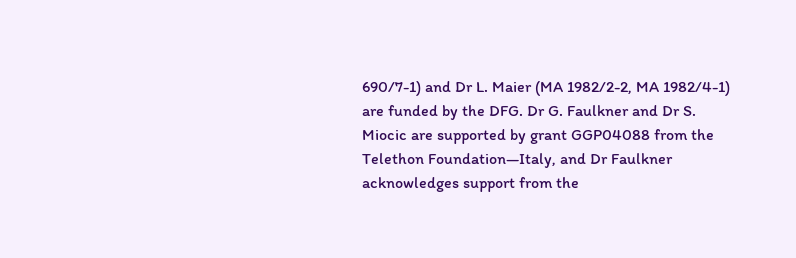690/7-1) and Dr L. Maier (MA 1982/2-2, MA 1982/4-1) are funded by the DFG. Dr G. Faulkner and Dr S. Miocic are supported by grant GGP04088 from the Telethon Foundation—Italy, and Dr Faulkner acknowledges support from the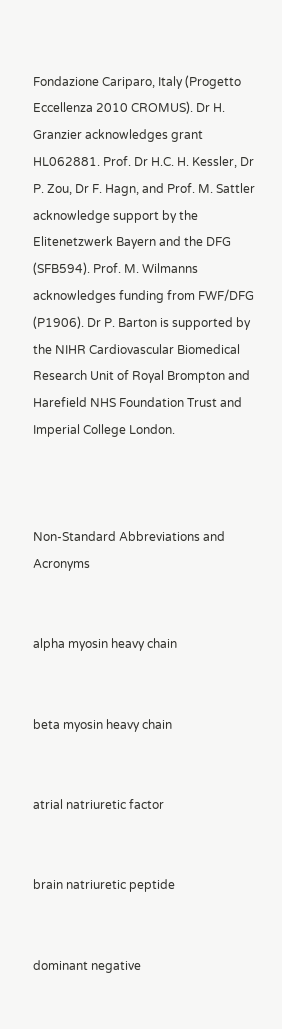Fondazione Cariparo, Italy (Progetto Eccellenza 2010 CROMUS). Dr H. Granzier acknowledges grant HL062881. Prof. Dr H.C. H. Kessler, Dr P. Zou, Dr F. Hagn, and Prof. M. Sattler acknowledge support by the Elitenetzwerk Bayern and the DFG (SFB594). Prof. M. Wilmanns acknowledges funding from FWF/DFG (P1906). Dr P. Barton is supported by the NIHR Cardiovascular Biomedical Research Unit of Royal Brompton and Harefield NHS Foundation Trust and Imperial College London.



Non-Standard Abbreviations and Acronyms


alpha myosin heavy chain


beta myosin heavy chain


atrial natriuretic factor


brain natriuretic peptide


dominant negative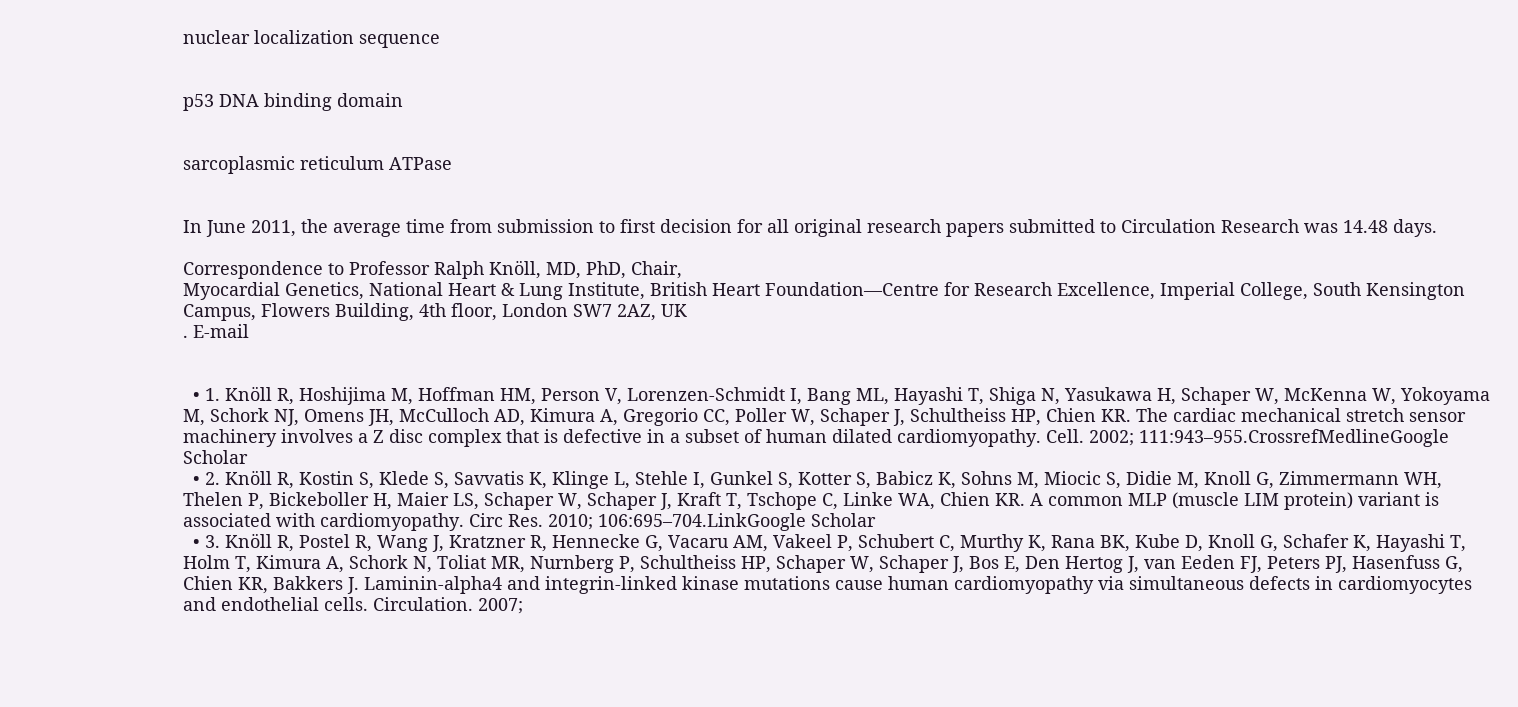nuclear localization sequence


p53 DNA binding domain


sarcoplasmic reticulum ATPase


In June 2011, the average time from submission to first decision for all original research papers submitted to Circulation Research was 14.48 days.

Correspondence to Professor Ralph Knöll, MD, PhD, Chair,
Myocardial Genetics, National Heart & Lung Institute, British Heart Foundation—Centre for Research Excellence, Imperial College, South Kensington Campus, Flowers Building, 4th floor, London SW7 2AZ, UK
. E-mail


  • 1. Knöll R, Hoshijima M, Hoffman HM, Person V, Lorenzen-Schmidt I, Bang ML, Hayashi T, Shiga N, Yasukawa H, Schaper W, McKenna W, Yokoyama M, Schork NJ, Omens JH, McCulloch AD, Kimura A, Gregorio CC, Poller W, Schaper J, Schultheiss HP, Chien KR. The cardiac mechanical stretch sensor machinery involves a Z disc complex that is defective in a subset of human dilated cardiomyopathy. Cell. 2002; 111:943–955.CrossrefMedlineGoogle Scholar
  • 2. Knöll R, Kostin S, Klede S, Savvatis K, Klinge L, Stehle I, Gunkel S, Kotter S, Babicz K, Sohns M, Miocic S, Didie M, Knoll G, Zimmermann WH, Thelen P, Bickeboller H, Maier LS, Schaper W, Schaper J, Kraft T, Tschope C, Linke WA, Chien KR. A common MLP (muscle LIM protein) variant is associated with cardiomyopathy. Circ Res. 2010; 106:695–704.LinkGoogle Scholar
  • 3. Knöll R, Postel R, Wang J, Kratzner R, Hennecke G, Vacaru AM, Vakeel P, Schubert C, Murthy K, Rana BK, Kube D, Knoll G, Schafer K, Hayashi T, Holm T, Kimura A, Schork N, Toliat MR, Nurnberg P, Schultheiss HP, Schaper W, Schaper J, Bos E, Den Hertog J, van Eeden FJ, Peters PJ, Hasenfuss G, Chien KR, Bakkers J. Laminin-alpha4 and integrin-linked kinase mutations cause human cardiomyopathy via simultaneous defects in cardiomyocytes and endothelial cells. Circulation. 2007;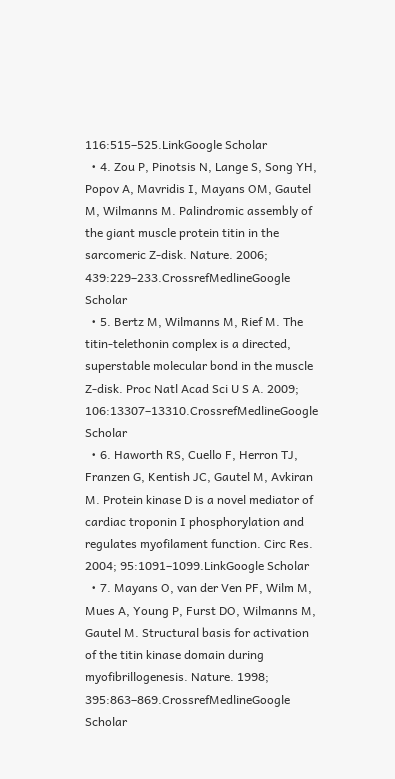116:515–525.LinkGoogle Scholar
  • 4. Zou P, Pinotsis N, Lange S, Song YH, Popov A, Mavridis I, Mayans OM, Gautel M, Wilmanns M. Palindromic assembly of the giant muscle protein titin in the sarcomeric Z-disk. Nature. 2006; 439:229–233.CrossrefMedlineGoogle Scholar
  • 5. Bertz M, Wilmanns M, Rief M. The titin-telethonin complex is a directed, superstable molecular bond in the muscle Z-disk. Proc Natl Acad Sci U S A. 2009; 106:13307–13310.CrossrefMedlineGoogle Scholar
  • 6. Haworth RS, Cuello F, Herron TJ, Franzen G, Kentish JC, Gautel M, Avkiran M. Protein kinase D is a novel mediator of cardiac troponin I phosphorylation and regulates myofilament function. Circ Res. 2004; 95:1091–1099.LinkGoogle Scholar
  • 7. Mayans O, van der Ven PF, Wilm M, Mues A, Young P, Furst DO, Wilmanns M, Gautel M. Structural basis for activation of the titin kinase domain during myofibrillogenesis. Nature. 1998; 395:863–869.CrossrefMedlineGoogle Scholar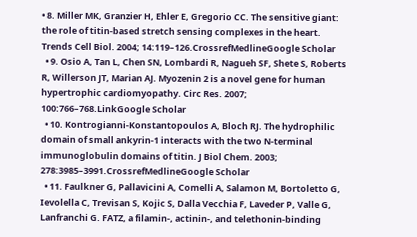• 8. Miller MK, Granzier H, Ehler E, Gregorio CC. The sensitive giant: the role of titin-based stretch sensing complexes in the heart. Trends Cell Biol. 2004; 14:119–126.CrossrefMedlineGoogle Scholar
  • 9. Osio A, Tan L, Chen SN, Lombardi R, Nagueh SF, Shete S, Roberts R, Willerson JT, Marian AJ. Myozenin 2 is a novel gene for human hypertrophic cardiomyopathy. Circ Res. 2007; 100:766–768.LinkGoogle Scholar
  • 10. Kontrogianni-Konstantopoulos A, Bloch RJ. The hydrophilic domain of small ankyrin-1 interacts with the two N-terminal immunoglobulin domains of titin. J Biol Chem. 2003; 278:3985–3991.CrossrefMedlineGoogle Scholar
  • 11. Faulkner G, Pallavicini A, Comelli A, Salamon M, Bortoletto G, Ievolella C, Trevisan S, Kojic S, Dalla Vecchia F, Laveder P, Valle G, Lanfranchi G. FATZ, a filamin-, actinin-, and telethonin-binding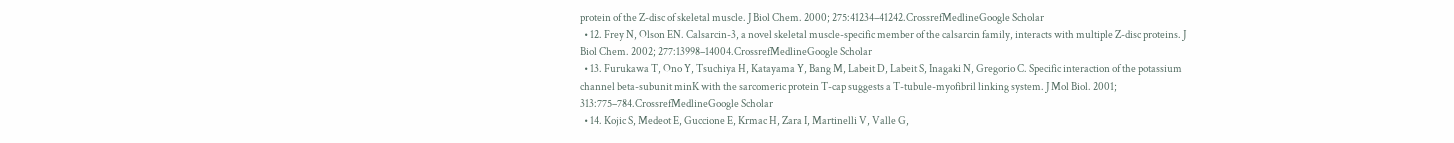protein of the Z-disc of skeletal muscle. J Biol Chem. 2000; 275:41234–41242.CrossrefMedlineGoogle Scholar
  • 12. Frey N, Olson EN. Calsarcin-3, a novel skeletal muscle-specific member of the calsarcin family, interacts with multiple Z-disc proteins. J Biol Chem. 2002; 277:13998–14004.CrossrefMedlineGoogle Scholar
  • 13. Furukawa T, Ono Y, Tsuchiya H, Katayama Y, Bang M, Labeit D, Labeit S, Inagaki N, Gregorio C. Specific interaction of the potassium channel beta-subunit minK with the sarcomeric protein T-cap suggests a T-tubule-myofibril linking system. J Mol Biol. 2001; 313:775–784.CrossrefMedlineGoogle Scholar
  • 14. Kojic S, Medeot E, Guccione E, Krmac H, Zara I, Martinelli V, Valle G,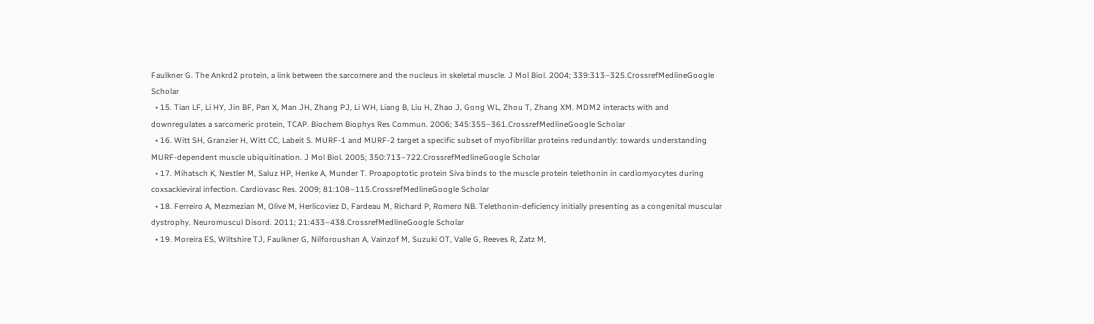Faulkner G. The Ankrd2 protein, a link between the sarcomere and the nucleus in skeletal muscle. J Mol Biol. 2004; 339:313–325.CrossrefMedlineGoogle Scholar
  • 15. Tian LF, Li HY, Jin BF, Pan X, Man JH, Zhang PJ, Li WH, Liang B, Liu H, Zhao J, Gong WL, Zhou T, Zhang XM. MDM2 interacts with and downregulates a sarcomeric protein, TCAP. Biochem Biophys Res Commun. 2006; 345:355–361.CrossrefMedlineGoogle Scholar
  • 16. Witt SH, Granzier H, Witt CC, Labeit S. MURF-1 and MURF-2 target a specific subset of myofibrillar proteins redundantly: towards understanding MURF-dependent muscle ubiquitination. J Mol Biol. 2005; 350:713–722.CrossrefMedlineGoogle Scholar
  • 17. Mihatsch K, Nestler M, Saluz HP, Henke A, Munder T. Proapoptotic protein Siva binds to the muscle protein telethonin in cardiomyocytes during coxsackieviral infection. Cardiovasc Res. 2009; 81:108–115.CrossrefMedlineGoogle Scholar
  • 18. Ferreiro A, Mezmezian M, Olive M, Herlicoviez D, Fardeau M, Richard P, Romero NB. Telethonin-deficiency initially presenting as a congenital muscular dystrophy. Neuromuscul Disord. 2011; 21:433–438.CrossrefMedlineGoogle Scholar
  • 19. Moreira ES, Wiltshire TJ, Faulkner G, Nilforoushan A, Vainzof M, Suzuki OT, Valle G, Reeves R, Zatz M,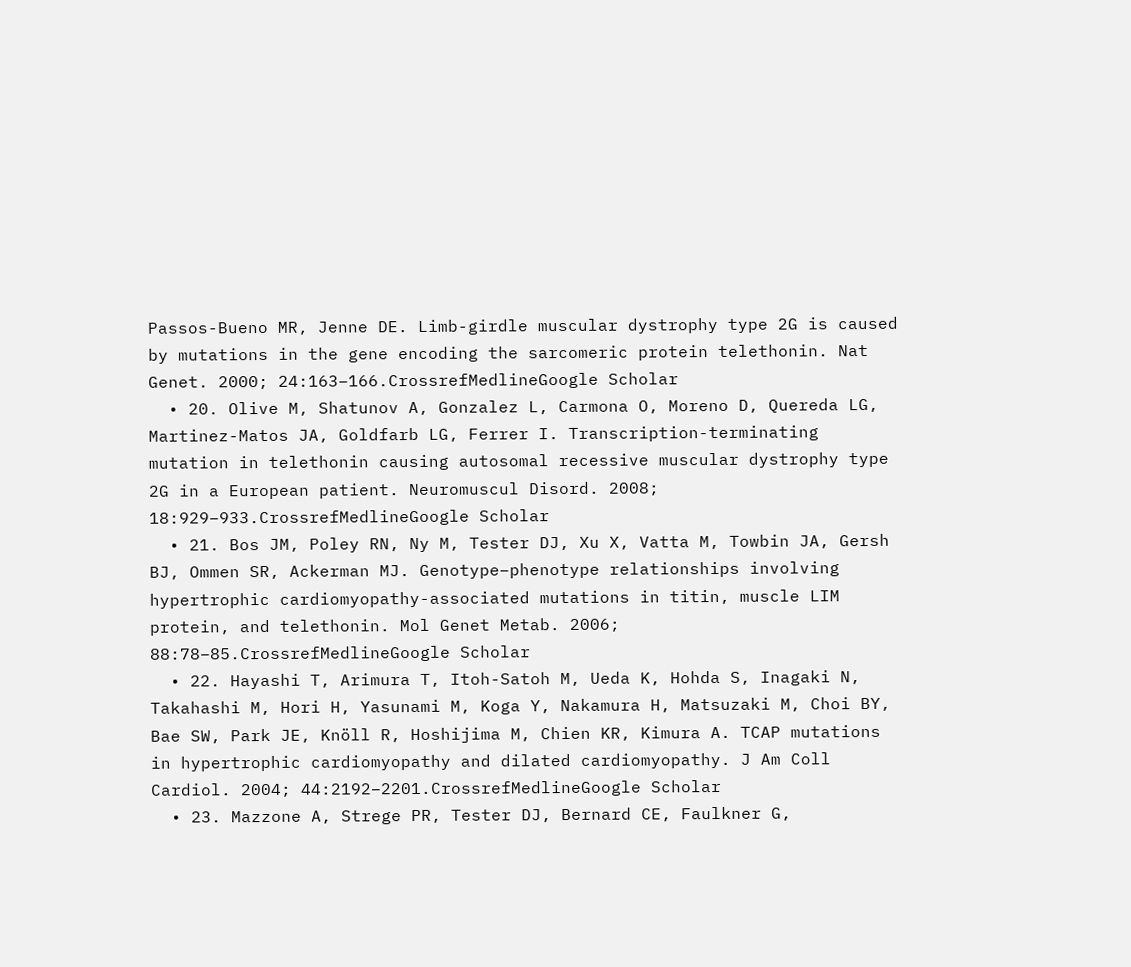Passos-Bueno MR, Jenne DE. Limb-girdle muscular dystrophy type 2G is caused by mutations in the gene encoding the sarcomeric protein telethonin. Nat Genet. 2000; 24:163–166.CrossrefMedlineGoogle Scholar
  • 20. Olive M, Shatunov A, Gonzalez L, Carmona O, Moreno D, Quereda LG, Martinez-Matos JA, Goldfarb LG, Ferrer I. Transcription-terminating mutation in telethonin causing autosomal recessive muscular dystrophy type 2G in a European patient. Neuromuscul Disord. 2008; 18:929–933.CrossrefMedlineGoogle Scholar
  • 21. Bos JM, Poley RN, Ny M, Tester DJ, Xu X, Vatta M, Towbin JA, Gersh BJ, Ommen SR, Ackerman MJ. Genotype–phenotype relationships involving hypertrophic cardiomyopathy-associated mutations in titin, muscle LIM protein, and telethonin. Mol Genet Metab. 2006; 88:78–85.CrossrefMedlineGoogle Scholar
  • 22. Hayashi T, Arimura T, Itoh-Satoh M, Ueda K, Hohda S, Inagaki N, Takahashi M, Hori H, Yasunami M, Koga Y, Nakamura H, Matsuzaki M, Choi BY, Bae SW, Park JE, Knöll R, Hoshijima M, Chien KR, Kimura A. TCAP mutations in hypertrophic cardiomyopathy and dilated cardiomyopathy. J Am Coll Cardiol. 2004; 44:2192–2201.CrossrefMedlineGoogle Scholar
  • 23. Mazzone A, Strege PR, Tester DJ, Bernard CE, Faulkner G,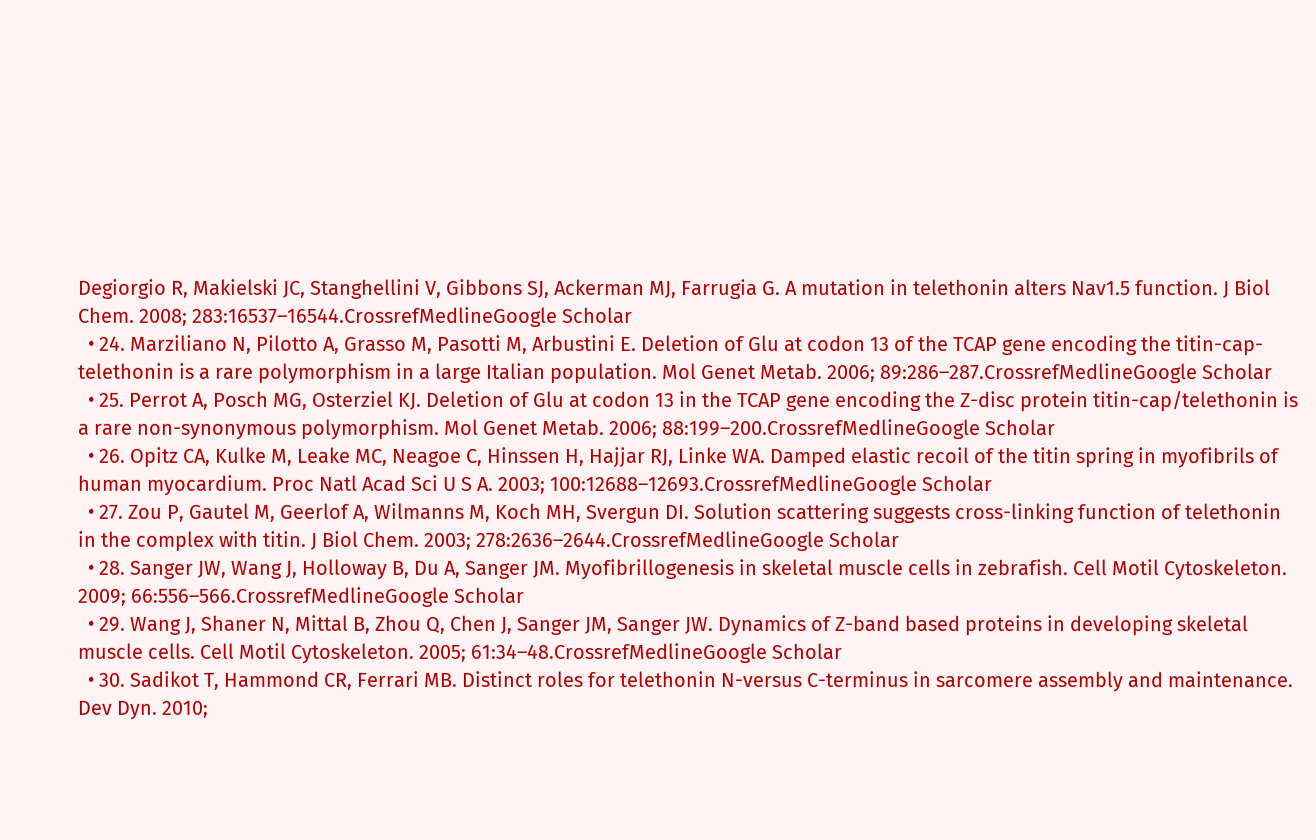Degiorgio R, Makielski JC, Stanghellini V, Gibbons SJ, Ackerman MJ, Farrugia G. A mutation in telethonin alters Nav1.5 function. J Biol Chem. 2008; 283:16537–16544.CrossrefMedlineGoogle Scholar
  • 24. Marziliano N, Pilotto A, Grasso M, Pasotti M, Arbustini E. Deletion of Glu at codon 13 of the TCAP gene encoding the titin-cap-telethonin is a rare polymorphism in a large Italian population. Mol Genet Metab. 2006; 89:286–287.CrossrefMedlineGoogle Scholar
  • 25. Perrot A, Posch MG, Osterziel KJ. Deletion of Glu at codon 13 in the TCAP gene encoding the Z-disc protein titin-cap/telethonin is a rare non-synonymous polymorphism. Mol Genet Metab. 2006; 88:199–200.CrossrefMedlineGoogle Scholar
  • 26. Opitz CA, Kulke M, Leake MC, Neagoe C, Hinssen H, Hajjar RJ, Linke WA. Damped elastic recoil of the titin spring in myofibrils of human myocardium. Proc Natl Acad Sci U S A. 2003; 100:12688–12693.CrossrefMedlineGoogle Scholar
  • 27. Zou P, Gautel M, Geerlof A, Wilmanns M, Koch MH, Svergun DI. Solution scattering suggests cross-linking function of telethonin in the complex with titin. J Biol Chem. 2003; 278:2636–2644.CrossrefMedlineGoogle Scholar
  • 28. Sanger JW, Wang J, Holloway B, Du A, Sanger JM. Myofibrillogenesis in skeletal muscle cells in zebrafish. Cell Motil Cytoskeleton. 2009; 66:556–566.CrossrefMedlineGoogle Scholar
  • 29. Wang J, Shaner N, Mittal B, Zhou Q, Chen J, Sanger JM, Sanger JW. Dynamics of Z-band based proteins in developing skeletal muscle cells. Cell Motil Cytoskeleton. 2005; 61:34–48.CrossrefMedlineGoogle Scholar
  • 30. Sadikot T, Hammond CR, Ferrari MB. Distinct roles for telethonin N-versus C-terminus in sarcomere assembly and maintenance. Dev Dyn. 2010;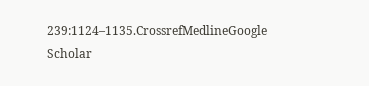239:1124–1135.CrossrefMedlineGoogle Scholar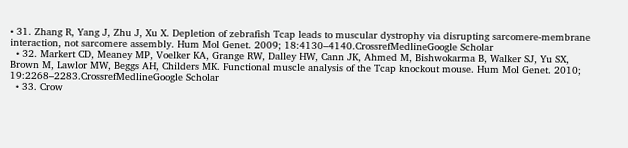• 31. Zhang R, Yang J, Zhu J, Xu X. Depletion of zebrafish Tcap leads to muscular dystrophy via disrupting sarcomere-membrane interaction, not sarcomere assembly. Hum Mol Genet. 2009; 18:4130–4140.CrossrefMedlineGoogle Scholar
  • 32. Markert CD, Meaney MP, Voelker KA, Grange RW, Dalley HW, Cann JK, Ahmed M, Bishwokarma B, Walker SJ, Yu SX, Brown M, Lawlor MW, Beggs AH, Childers MK. Functional muscle analysis of the Tcap knockout mouse. Hum Mol Genet. 2010; 19:2268–2283.CrossrefMedlineGoogle Scholar
  • 33. Crow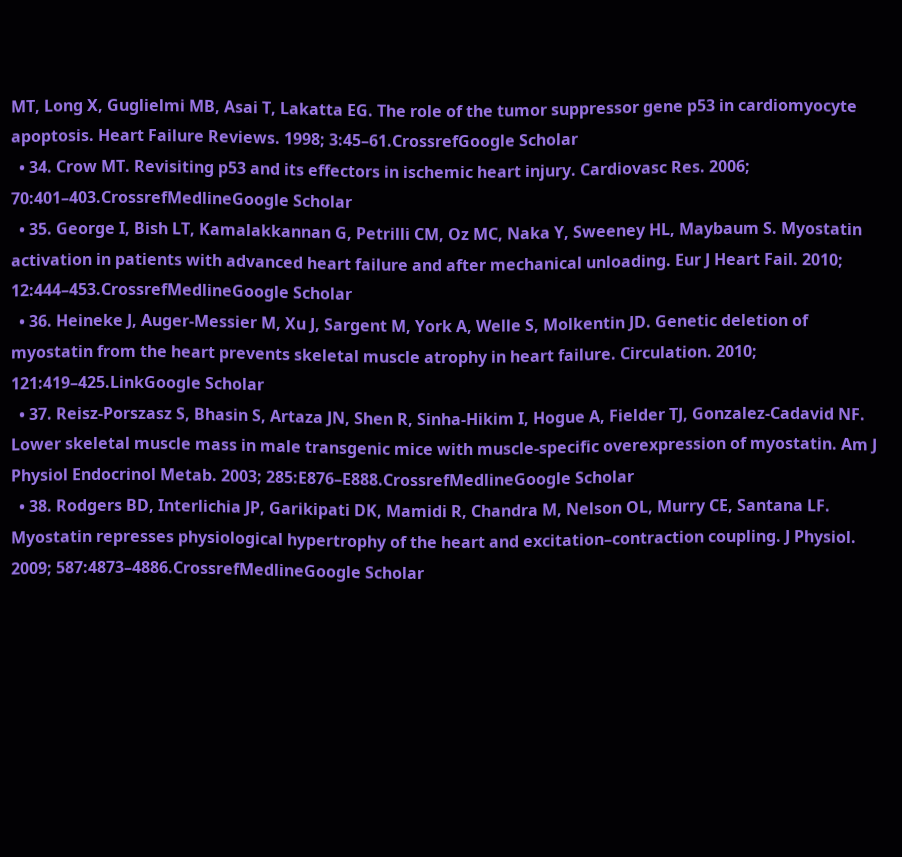MT, Long X, Guglielmi MB, Asai T, Lakatta EG. The role of the tumor suppressor gene p53 in cardiomyocyte apoptosis. Heart Failure Reviews. 1998; 3:45–61.CrossrefGoogle Scholar
  • 34. Crow MT. Revisiting p53 and its effectors in ischemic heart injury. Cardiovasc Res. 2006; 70:401–403.CrossrefMedlineGoogle Scholar
  • 35. George I, Bish LT, Kamalakkannan G, Petrilli CM, Oz MC, Naka Y, Sweeney HL, Maybaum S. Myostatin activation in patients with advanced heart failure and after mechanical unloading. Eur J Heart Fail. 2010; 12:444–453.CrossrefMedlineGoogle Scholar
  • 36. Heineke J, Auger-Messier M, Xu J, Sargent M, York A, Welle S, Molkentin JD. Genetic deletion of myostatin from the heart prevents skeletal muscle atrophy in heart failure. Circulation. 2010; 121:419–425.LinkGoogle Scholar
  • 37. Reisz-Porszasz S, Bhasin S, Artaza JN, Shen R, Sinha-Hikim I, Hogue A, Fielder TJ, Gonzalez-Cadavid NF. Lower skeletal muscle mass in male transgenic mice with muscle-specific overexpression of myostatin. Am J Physiol Endocrinol Metab. 2003; 285:E876–E888.CrossrefMedlineGoogle Scholar
  • 38. Rodgers BD, Interlichia JP, Garikipati DK, Mamidi R, Chandra M, Nelson OL, Murry CE, Santana LF. Myostatin represses physiological hypertrophy of the heart and excitation–contraction coupling. J Physiol. 2009; 587:4873–4886.CrossrefMedlineGoogle Scholar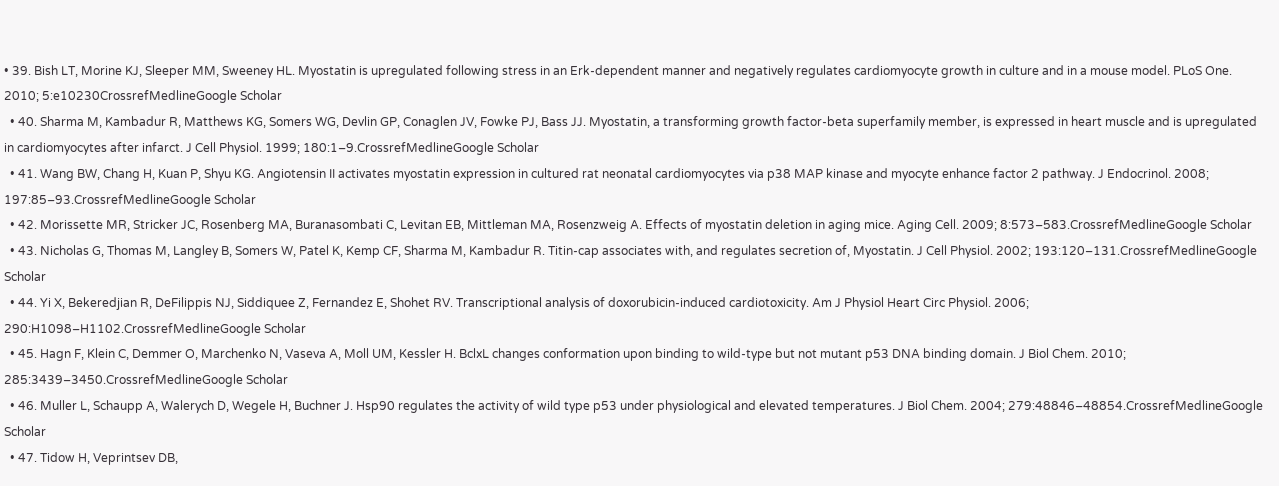• 39. Bish LT, Morine KJ, Sleeper MM, Sweeney HL. Myostatin is upregulated following stress in an Erk-dependent manner and negatively regulates cardiomyocyte growth in culture and in a mouse model. PLoS One. 2010; 5:e10230CrossrefMedlineGoogle Scholar
  • 40. Sharma M, Kambadur R, Matthews KG, Somers WG, Devlin GP, Conaglen JV, Fowke PJ, Bass JJ. Myostatin, a transforming growth factor-beta superfamily member, is expressed in heart muscle and is upregulated in cardiomyocytes after infarct. J Cell Physiol. 1999; 180:1–9.CrossrefMedlineGoogle Scholar
  • 41. Wang BW, Chang H, Kuan P, Shyu KG. Angiotensin II activates myostatin expression in cultured rat neonatal cardiomyocytes via p38 MAP kinase and myocyte enhance factor 2 pathway. J Endocrinol. 2008; 197:85–93.CrossrefMedlineGoogle Scholar
  • 42. Morissette MR, Stricker JC, Rosenberg MA, Buranasombati C, Levitan EB, Mittleman MA, Rosenzweig A. Effects of myostatin deletion in aging mice. Aging Cell. 2009; 8:573–583.CrossrefMedlineGoogle Scholar
  • 43. Nicholas G, Thomas M, Langley B, Somers W, Patel K, Kemp CF, Sharma M, Kambadur R. Titin-cap associates with, and regulates secretion of, Myostatin. J Cell Physiol. 2002; 193:120–131.CrossrefMedlineGoogle Scholar
  • 44. Yi X, Bekeredjian R, DeFilippis NJ, Siddiquee Z, Fernandez E, Shohet RV. Transcriptional analysis of doxorubicin-induced cardiotoxicity. Am J Physiol Heart Circ Physiol. 2006; 290:H1098–H1102.CrossrefMedlineGoogle Scholar
  • 45. Hagn F, Klein C, Demmer O, Marchenko N, Vaseva A, Moll UM, Kessler H. BclxL changes conformation upon binding to wild-type but not mutant p53 DNA binding domain. J Biol Chem. 2010; 285:3439–3450.CrossrefMedlineGoogle Scholar
  • 46. Muller L, Schaupp A, Walerych D, Wegele H, Buchner J. Hsp90 regulates the activity of wild type p53 under physiological and elevated temperatures. J Biol Chem. 2004; 279:48846–48854.CrossrefMedlineGoogle Scholar
  • 47. Tidow H, Veprintsev DB,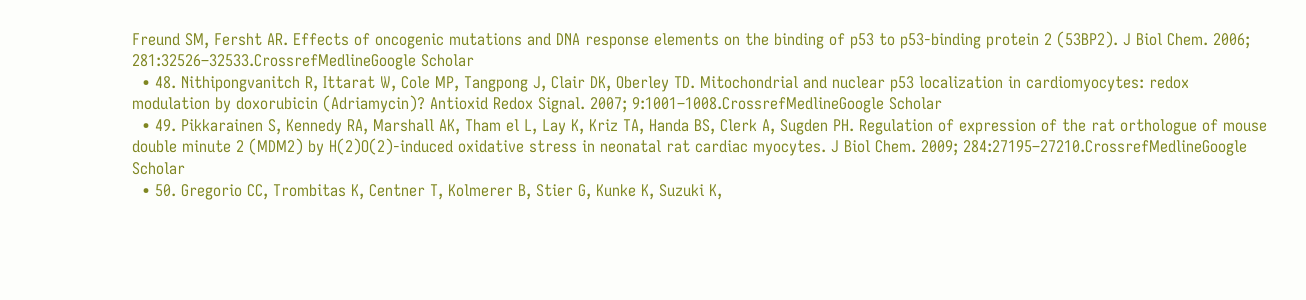Freund SM, Fersht AR. Effects of oncogenic mutations and DNA response elements on the binding of p53 to p53-binding protein 2 (53BP2). J Biol Chem. 2006; 281:32526–32533.CrossrefMedlineGoogle Scholar
  • 48. Nithipongvanitch R, Ittarat W, Cole MP, Tangpong J, Clair DK, Oberley TD. Mitochondrial and nuclear p53 localization in cardiomyocytes: redox modulation by doxorubicin (Adriamycin)? Antioxid Redox Signal. 2007; 9:1001–1008.CrossrefMedlineGoogle Scholar
  • 49. Pikkarainen S, Kennedy RA, Marshall AK, Tham el L, Lay K, Kriz TA, Handa BS, Clerk A, Sugden PH. Regulation of expression of the rat orthologue of mouse double minute 2 (MDM2) by H(2)O(2)-induced oxidative stress in neonatal rat cardiac myocytes. J Biol Chem. 2009; 284:27195–27210.CrossrefMedlineGoogle Scholar
  • 50. Gregorio CC, Trombitas K, Centner T, Kolmerer B, Stier G, Kunke K, Suzuki K,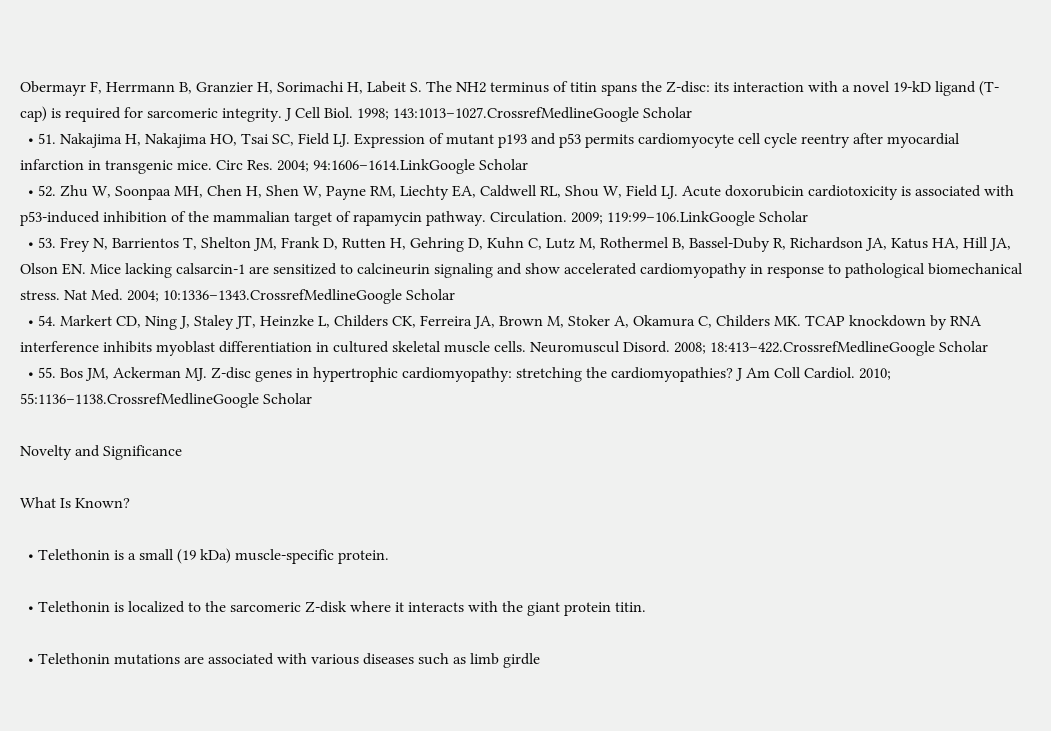Obermayr F, Herrmann B, Granzier H, Sorimachi H, Labeit S. The NH2 terminus of titin spans the Z-disc: its interaction with a novel 19-kD ligand (T-cap) is required for sarcomeric integrity. J Cell Biol. 1998; 143:1013–1027.CrossrefMedlineGoogle Scholar
  • 51. Nakajima H, Nakajima HO, Tsai SC, Field LJ. Expression of mutant p193 and p53 permits cardiomyocyte cell cycle reentry after myocardial infarction in transgenic mice. Circ Res. 2004; 94:1606–1614.LinkGoogle Scholar
  • 52. Zhu W, Soonpaa MH, Chen H, Shen W, Payne RM, Liechty EA, Caldwell RL, Shou W, Field LJ. Acute doxorubicin cardiotoxicity is associated with p53-induced inhibition of the mammalian target of rapamycin pathway. Circulation. 2009; 119:99–106.LinkGoogle Scholar
  • 53. Frey N, Barrientos T, Shelton JM, Frank D, Rutten H, Gehring D, Kuhn C, Lutz M, Rothermel B, Bassel-Duby R, Richardson JA, Katus HA, Hill JA, Olson EN. Mice lacking calsarcin-1 are sensitized to calcineurin signaling and show accelerated cardiomyopathy in response to pathological biomechanical stress. Nat Med. 2004; 10:1336–1343.CrossrefMedlineGoogle Scholar
  • 54. Markert CD, Ning J, Staley JT, Heinzke L, Childers CK, Ferreira JA, Brown M, Stoker A, Okamura C, Childers MK. TCAP knockdown by RNA interference inhibits myoblast differentiation in cultured skeletal muscle cells. Neuromuscul Disord. 2008; 18:413–422.CrossrefMedlineGoogle Scholar
  • 55. Bos JM, Ackerman MJ. Z-disc genes in hypertrophic cardiomyopathy: stretching the cardiomyopathies? J Am Coll Cardiol. 2010; 55:1136–1138.CrossrefMedlineGoogle Scholar

Novelty and Significance

What Is Known?

  • Telethonin is a small (19 kDa) muscle-specific protein.

  • Telethonin is localized to the sarcomeric Z-disk where it interacts with the giant protein titin.

  • Telethonin mutations are associated with various diseases such as limb girdle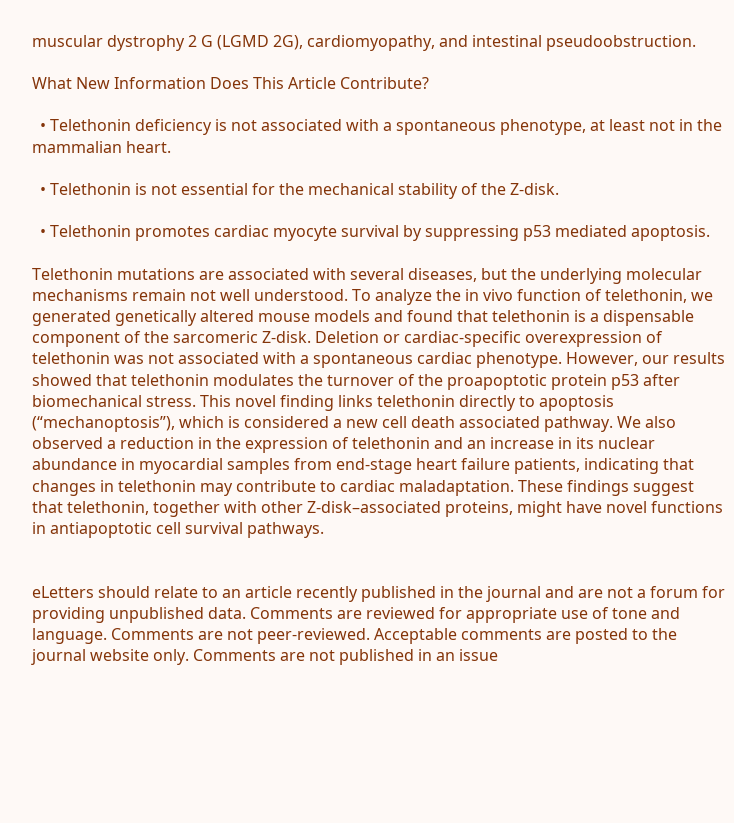muscular dystrophy 2 G (LGMD 2G), cardiomyopathy, and intestinal pseudoobstruction.

What New Information Does This Article Contribute?

  • Telethonin deficiency is not associated with a spontaneous phenotype, at least not in the mammalian heart.

  • Telethonin is not essential for the mechanical stability of the Z-disk.

  • Telethonin promotes cardiac myocyte survival by suppressing p53 mediated apoptosis.

Telethonin mutations are associated with several diseases, but the underlying molecular mechanisms remain not well understood. To analyze the in vivo function of telethonin, we generated genetically altered mouse models and found that telethonin is a dispensable component of the sarcomeric Z-disk. Deletion or cardiac-specific overexpression of telethonin was not associated with a spontaneous cardiac phenotype. However, our results showed that telethonin modulates the turnover of the proapoptotic protein p53 after biomechanical stress. This novel finding links telethonin directly to apoptosis (“mechanoptosis”), which is considered a new cell death associated pathway. We also observed a reduction in the expression of telethonin and an increase in its nuclear abundance in myocardial samples from end-stage heart failure patients, indicating that changes in telethonin may contribute to cardiac maladaptation. These findings suggest that telethonin, together with other Z-disk–associated proteins, might have novel functions in antiapoptotic cell survival pathways.


eLetters should relate to an article recently published in the journal and are not a forum for providing unpublished data. Comments are reviewed for appropriate use of tone and language. Comments are not peer-reviewed. Acceptable comments are posted to the journal website only. Comments are not published in an issue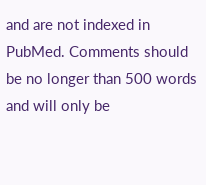and are not indexed in PubMed. Comments should be no longer than 500 words and will only be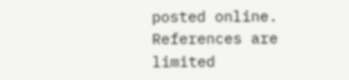posted online. References are limited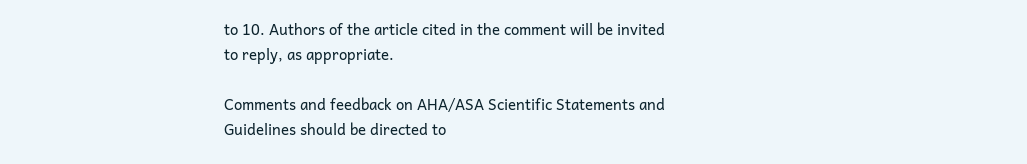to 10. Authors of the article cited in the comment will be invited to reply, as appropriate.

Comments and feedback on AHA/ASA Scientific Statements and Guidelines should be directed to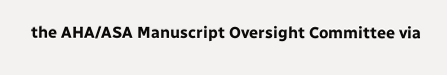the AHA/ASA Manuscript Oversight Committee via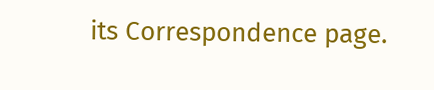its Correspondence page.